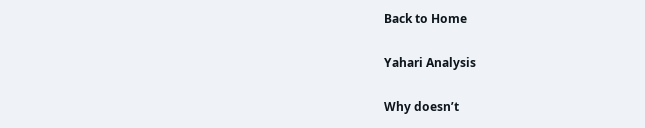Back to Home

Yahari Analysis

Why doesn’t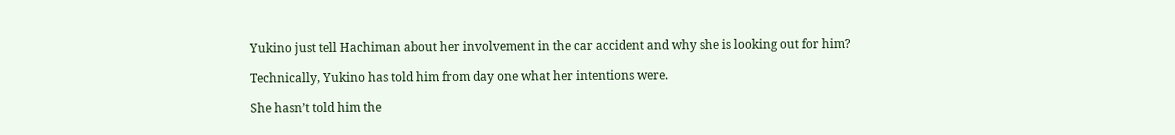Yukino just tell Hachiman about her involvement in the car accident and why she is looking out for him?

Technically, Yukino has told him from day one what her intentions were.

She hasn’t told him the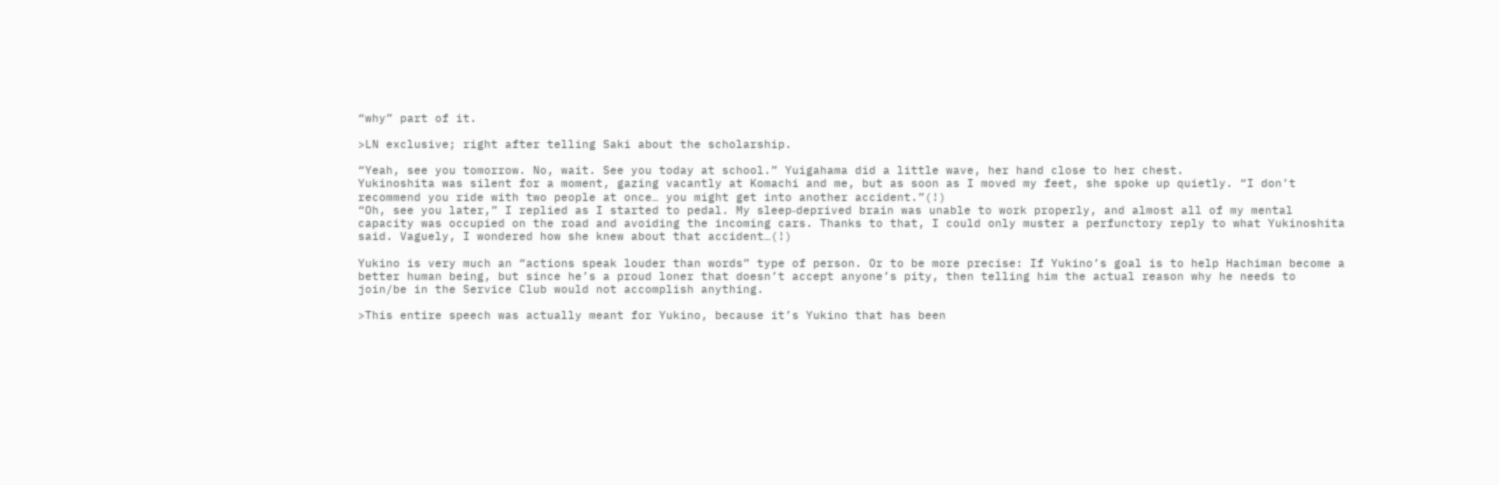“why” part of it.

>LN exclusive; right after telling Saki about the scholarship.

“Yeah, see you tomorrow. No, wait. See you today at school.” Yuigahama did a little wave, her hand close to her chest.
Yukinoshita was silent for a moment, gazing vacantly at Komachi and me, but as soon as I moved my feet, she spoke up quietly. “I don’t recommend you ride with two people at once… you might get into another accident.”(!)
“Oh, see you later,” I replied as I started to pedal. My sleep‐deprived brain was unable to work properly, and almost all of my mental capacity was occupied on the road and avoiding the incoming cars. Thanks to that, I could only muster a perfunctory reply to what Yukinoshita said. Vaguely, I wondered how she knew about that accident…(!)

Yukino is very much an “actions speak louder than words” type of person. Or to be more precise: If Yukino’s goal is to help Hachiman become a better human being, but since he’s a proud loner that doesn’t accept anyone’s pity, then telling him the actual reason why he needs to join/be in the Service Club would not accomplish anything.

>This entire speech was actually meant for Yukino, because it’s Yukino that has been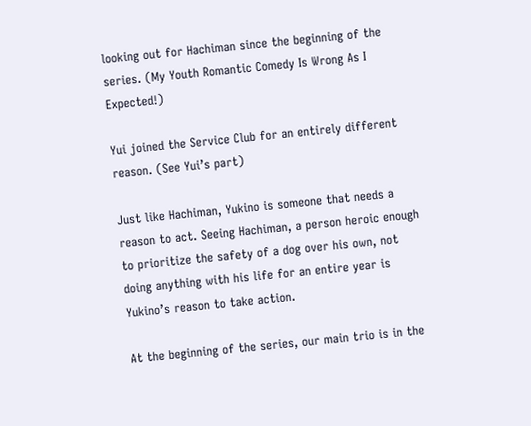looking out for Hachiman since the beginning of the series. (My Youth Romantic Comedy Is Wrong As I Expected!)

Yui joined the Service Club for an entirely different reason. (See Yui’s part)

Just like Hachiman, Yukino is someone that needs a reason to act. Seeing Hachiman, a person heroic enough to prioritize the safety of a dog over his own, not doing anything with his life for an entire year is Yukino’s reason to take action.

At the beginning of the series, our main trio is in the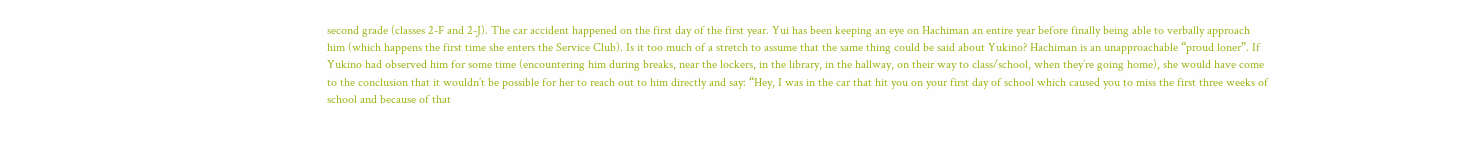second grade (classes 2-F and 2-J). The car accident happened on the first day of the first year. Yui has been keeping an eye on Hachiman an entire year before finally being able to verbally approach him (which happens the first time she enters the Service Club). Is it too much of a stretch to assume that the same thing could be said about Yukino? Hachiman is an unapproachable “proud loner”. If Yukino had observed him for some time (encountering him during breaks, near the lockers, in the library, in the hallway, on their way to class/school, when they’re going home), she would have come to the conclusion that it wouldn’t be possible for her to reach out to him directly and say: “Hey, I was in the car that hit you on your first day of school which caused you to miss the first three weeks of school and because of that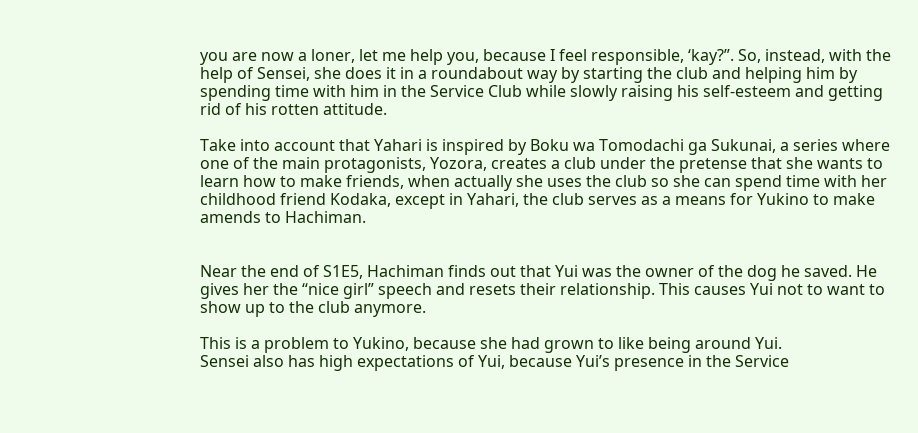you are now a loner, let me help you, because I feel responsible, ‘kay?”. So, instead, with the help of Sensei, she does it in a roundabout way by starting the club and helping him by spending time with him in the Service Club while slowly raising his self-esteem and getting rid of his rotten attitude.

Take into account that Yahari is inspired by Boku wa Tomodachi ga Sukunai, a series where one of the main protagonists, Yozora, creates a club under the pretense that she wants to learn how to make friends, when actually she uses the club so she can spend time with her childhood friend Kodaka, except in Yahari, the club serves as a means for Yukino to make amends to Hachiman.


Near the end of S1E5, Hachiman finds out that Yui was the owner of the dog he saved. He gives her the “nice girl” speech and resets their relationship. This causes Yui not to want to show up to the club anymore.

This is a problem to Yukino, because she had grown to like being around Yui.
Sensei also has high expectations of Yui, because Yui’s presence in the Service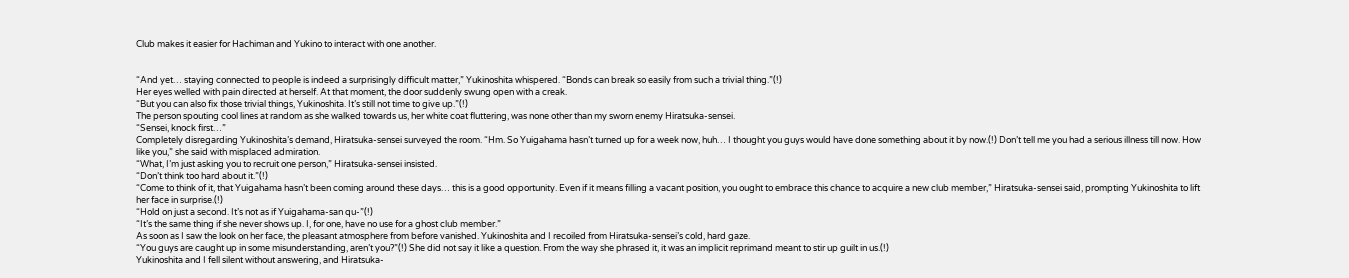Club makes it easier for Hachiman and Yukino to interact with one another.


“And yet… staying connected to people is indeed a surprisingly difficult matter,” Yukinoshita whispered. “Bonds can break so easily from such a trivial thing.”(!)
Her eyes welled with pain directed at herself. At that moment, the door suddenly swung open with a creak.
“But you can also fix those trivial things, Yukinoshita. It’s still not time to give up.”(!)
The person spouting cool lines at random as she walked towards us, her white coat fluttering, was none other than my sworn enemy Hiratsuka‐sensei.
“Sensei, knock first…”
Completely disregarding Yukinoshita’s demand, Hiratsuka‐sensei surveyed the room. “Hm. So Yuigahama hasn’t turned up for a week now, huh… I thought you guys would have done something about it by now.(!) Don’t tell me you had a serious illness till now. How like you,” she said with misplaced admiration.
“What, I’m just asking you to recruit one person,” Hiratsuka‐sensei insisted.
“Don’t think too hard about it.”(!)
“Come to think of it, that Yuigahama hasn’t been coming around these days… this is a good opportunity. Even if it means filling a vacant position, you ought to embrace this chance to acquire a new club member,” Hiratsuka‐sensei said, prompting Yukinoshita to lift her face in surprise.(!)
“Hold on just a second. It’s not as if Yuigahama‐san qu‐”(!)
“It’s the same thing if she never shows up. I, for one, have no use for a ghost club member.”
As soon as I saw the look on her face, the pleasant atmosphere from before vanished. Yukinoshita and I recoiled from Hiratsuka‐sensei’s cold, hard gaze.
“You guys are caught up in some misunderstanding, aren’t you?”(!) She did not say it like a question. From the way she phrased it, it was an implicit reprimand meant to stir up guilt in us.(!)
Yukinoshita and I fell silent without answering, and Hiratsuka‐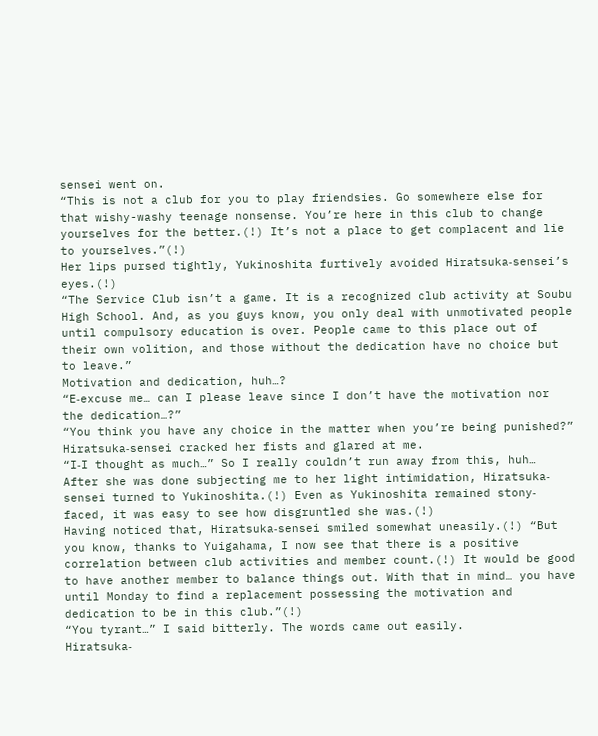sensei went on.
“This is not a club for you to play friendsies. Go somewhere else for that wishy-washy teenage nonsense. You’re here in this club to change yourselves for the better.(!) It’s not a place to get complacent and lie to yourselves.”(!)
Her lips pursed tightly, Yukinoshita furtively avoided Hiratsuka‐sensei’s eyes.(!)
“The Service Club isn’t a game. It is a recognized club activity at Soubu High School. And, as you guys know, you only deal with unmotivated people until compulsory education is over. People came to this place out of their own volition, and those without the dedication have no choice but to leave.”
Motivation and dedication, huh…?
“E‐excuse me… can I please leave since I don’t have the motivation nor the dedication…?”
“You think you have any choice in the matter when you’re being punished?”
Hiratsuka‐sensei cracked her fists and glared at me.
“I‐I thought as much…” So I really couldn’t run away from this, huh…
After she was done subjecting me to her light intimidation, Hiratsuka‐sensei turned to Yukinoshita.(!) Even as Yukinoshita remained stony‐faced, it was easy to see how disgruntled she was.(!)
Having noticed that, Hiratsuka‐sensei smiled somewhat uneasily.(!) “But you know, thanks to Yuigahama, I now see that there is a positive correlation between club activities and member count.(!) It would be good to have another member to balance things out. With that in mind… you have until Monday to find a replacement possessing the motivation and dedication to be in this club.”(!)
“You tyrant…” I said bitterly. The words came out easily.
Hiratsuka‐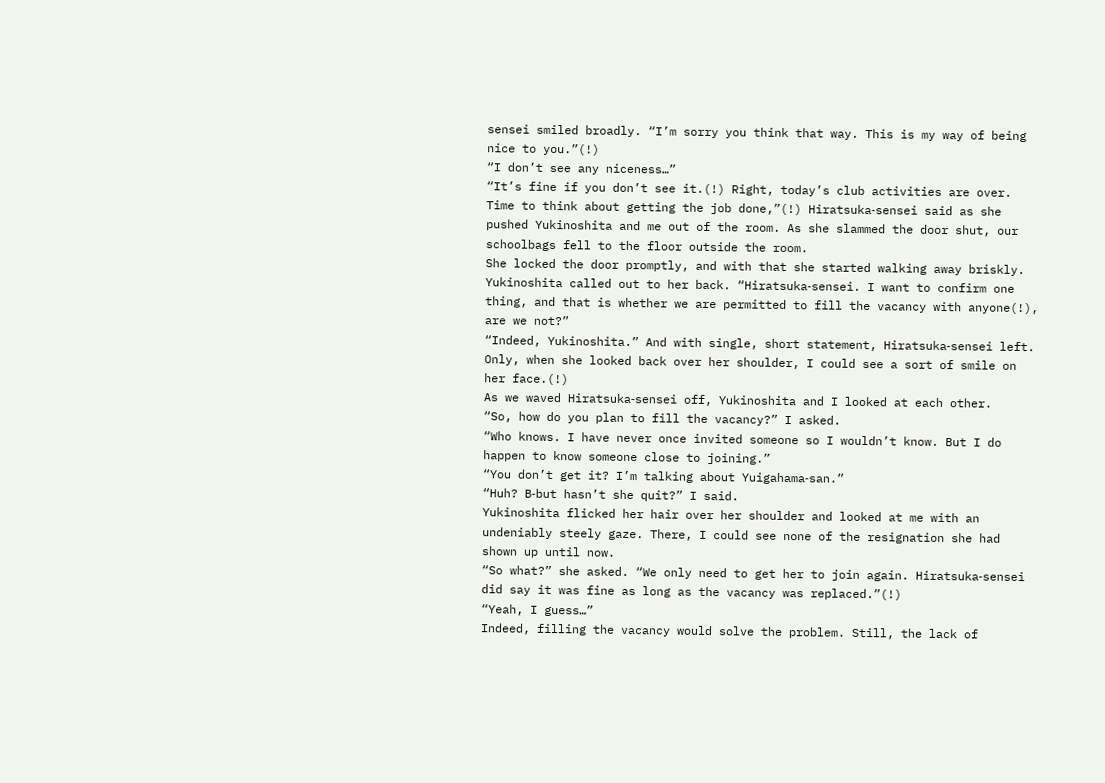sensei smiled broadly. “I’m sorry you think that way. This is my way of being nice to you.”(!)
“I don’t see any niceness…”
“It’s fine if you don’t see it.(!) Right, today’s club activities are over. Time to think about getting the job done,”(!) Hiratsuka‐sensei said as she pushed Yukinoshita and me out of the room. As she slammed the door shut, our schoolbags fell to the floor outside the room.
She locked the door promptly, and with that she started walking away briskly.
Yukinoshita called out to her back. “Hiratsuka‐sensei. I want to confirm one thing, and that is whether we are permitted to fill the vacancy with anyone(!), are we not?”
“Indeed, Yukinoshita.” And with single, short statement, Hiratsuka‐sensei left.
Only, when she looked back over her shoulder, I could see a sort of smile on her face.(!)
As we waved Hiratsuka‐sensei off, Yukinoshita and I looked at each other.
“So, how do you plan to fill the vacancy?” I asked.
“Who knows. I have never once invited someone so I wouldn’t know. But I do happen to know someone close to joining.”
“You don’t get it? I’m talking about Yuigahama‐san.”
“Huh? B‐but hasn’t she quit?” I said.
Yukinoshita flicked her hair over her shoulder and looked at me with an undeniably steely gaze. There, I could see none of the resignation she had shown up until now.
“So what?” she asked. “We only need to get her to join again. Hiratsuka‐sensei did say it was fine as long as the vacancy was replaced.”(!)
“Yeah, I guess…”
Indeed, filling the vacancy would solve the problem. Still, the lack of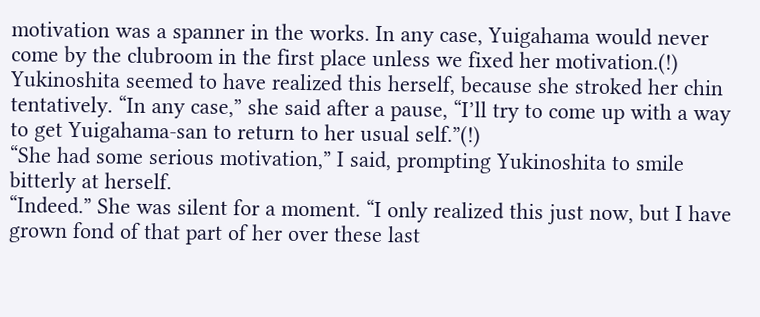motivation was a spanner in the works. In any case, Yuigahama would never come by the clubroom in the first place unless we fixed her motivation.(!)
Yukinoshita seemed to have realized this herself, because she stroked her chin tentatively. “In any case,” she said after a pause, “I’ll try to come up with a way to get Yuigahama‐san to return to her usual self.”(!)
“She had some serious motivation,” I said, prompting Yukinoshita to smile bitterly at herself.
“Indeed.” She was silent for a moment. “I only realized this just now, but I have grown fond of that part of her over these last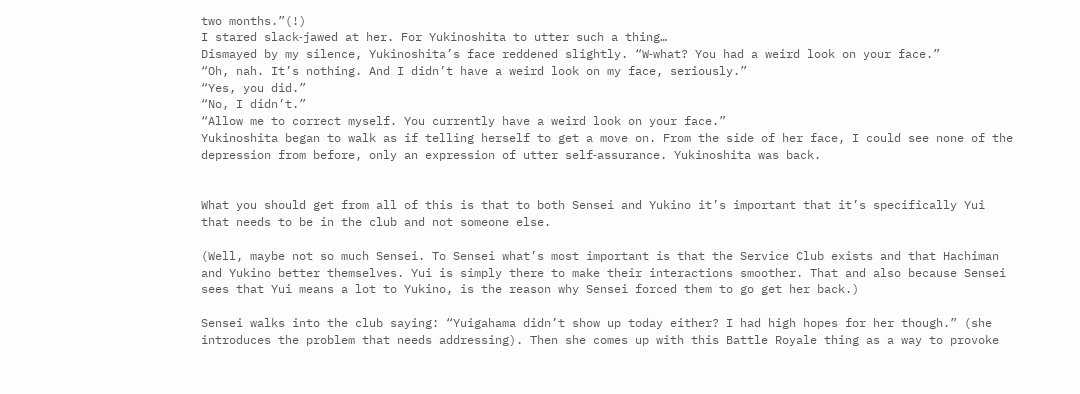two months.”(!)
I stared slack‐jawed at her. For Yukinoshita to utter such a thing…
Dismayed by my silence, Yukinoshita’s face reddened slightly. “W‐what? You had a weird look on your face.”
“Oh, nah. It’s nothing. And I didn’t have a weird look on my face, seriously.”
“Yes, you did.”
“No, I didn’t.”
“Allow me to correct myself. You currently have a weird look on your face.”
Yukinoshita began to walk as if telling herself to get a move on. From the side of her face, I could see none of the depression from before, only an expression of utter self‐assurance. Yukinoshita was back.


What you should get from all of this is that to both Sensei and Yukino it’s important that it’s specifically Yui that needs to be in the club and not someone else.

(Well, maybe not so much Sensei. To Sensei what’s most important is that the Service Club exists and that Hachiman and Yukino better themselves. Yui is simply there to make their interactions smoother. That and also because Sensei sees that Yui means a lot to Yukino, is the reason why Sensei forced them to go get her back.)

Sensei walks into the club saying: “Yuigahama didn’t show up today either? I had high hopes for her though.” (she introduces the problem that needs addressing). Then she comes up with this Battle Royale thing as a way to provoke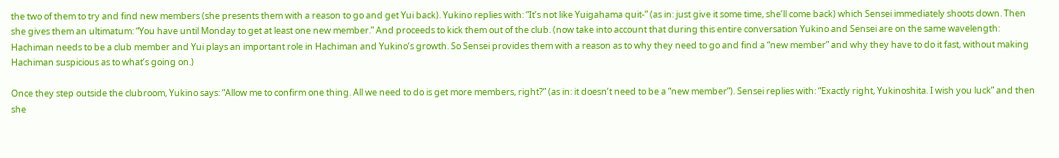the two of them to try and find new members (she presents them with a reason to go and get Yui back). Yukino replies with: “It’s not like Yuigahama quit-” (as in: just give it some time, she’ll come back) which Sensei immediately shoots down. Then she gives them an ultimatum: “You have until Monday to get at least one new member.” And proceeds to kick them out of the club. (now take into account that during this entire conversation Yukino and Sensei are on the same wavelength: Hachiman needs to be a club member and Yui plays an important role in Hachiman and Yukino’s growth. So Sensei provides them with a reason as to why they need to go and find a “new member” and why they have to do it fast, without making Hachiman suspicious as to what’s going on.)

Once they step outside the clubroom, Yukino says: “Allow me to confirm one thing. All we need to do is get more members, right?” (as in: it doesn’t need to be a “new member”). Sensei replies with: “Exactly right, Yukinoshita. I wish you luck” and then she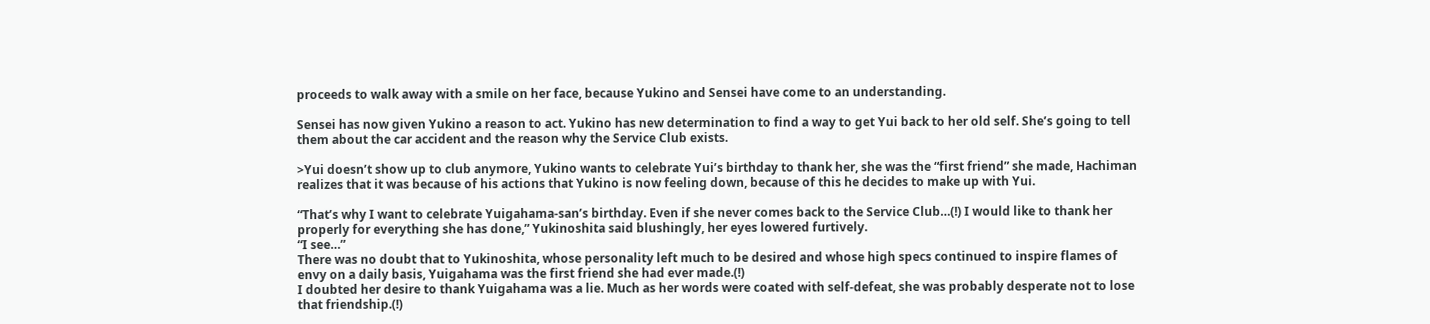proceeds to walk away with a smile on her face, because Yukino and Sensei have come to an understanding.

Sensei has now given Yukino a reason to act. Yukino has new determination to find a way to get Yui back to her old self. She’s going to tell them about the car accident and the reason why the Service Club exists.

>Yui doesn’t show up to club anymore, Yukino wants to celebrate Yui’s birthday to thank her, she was the “first friend” she made, Hachiman realizes that it was because of his actions that Yukino is now feeling down, because of this he decides to make up with Yui.

“That’s why I want to celebrate Yuigahama‐san’s birthday. Even if she never comes back to the Service Club…(!) I would like to thank her properly for everything she has done,” Yukinoshita said blushingly, her eyes lowered furtively.
“I see…”
There was no doubt that to Yukinoshita, whose personality left much to be desired and whose high specs continued to inspire flames of envy on a daily basis, Yuigahama was the first friend she had ever made.(!)
I doubted her desire to thank Yuigahama was a lie. Much as her words were coated with self‐defeat, she was probably desperate not to lose that friendship.(!)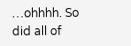…ohhhh. So did all of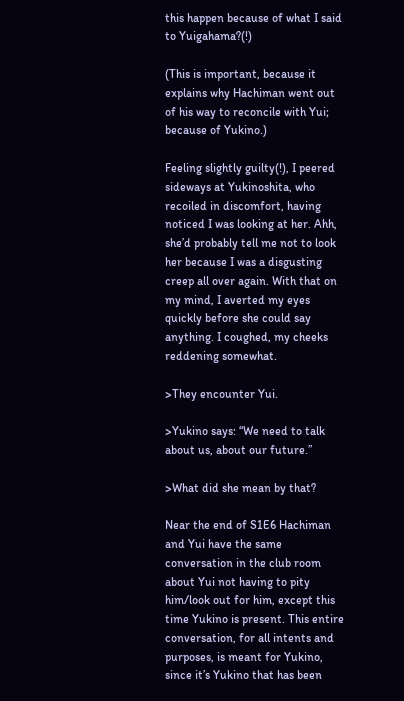this happen because of what I said to Yuigahama?(!)

(This is important, because it explains why Hachiman went out of his way to reconcile with Yui; because of Yukino.)

Feeling slightly guilty(!), I peered sideways at Yukinoshita, who recoiled in discomfort, having noticed I was looking at her. Ahh, she’d probably tell me not to look her because I was a disgusting creep all over again. With that on my mind, I averted my eyes quickly before she could say anything. I coughed, my cheeks reddening somewhat.

>They encounter Yui.

>Yukino says: “We need to talk about us, about our future.”

>What did she mean by that?

Near the end of S1E6 Hachiman and Yui have the same conversation in the club room about Yui not having to pity him/look out for him, except this time Yukino is present. This entire conversation, for all intents and purposes, is meant for Yukino, since it’s Yukino that has been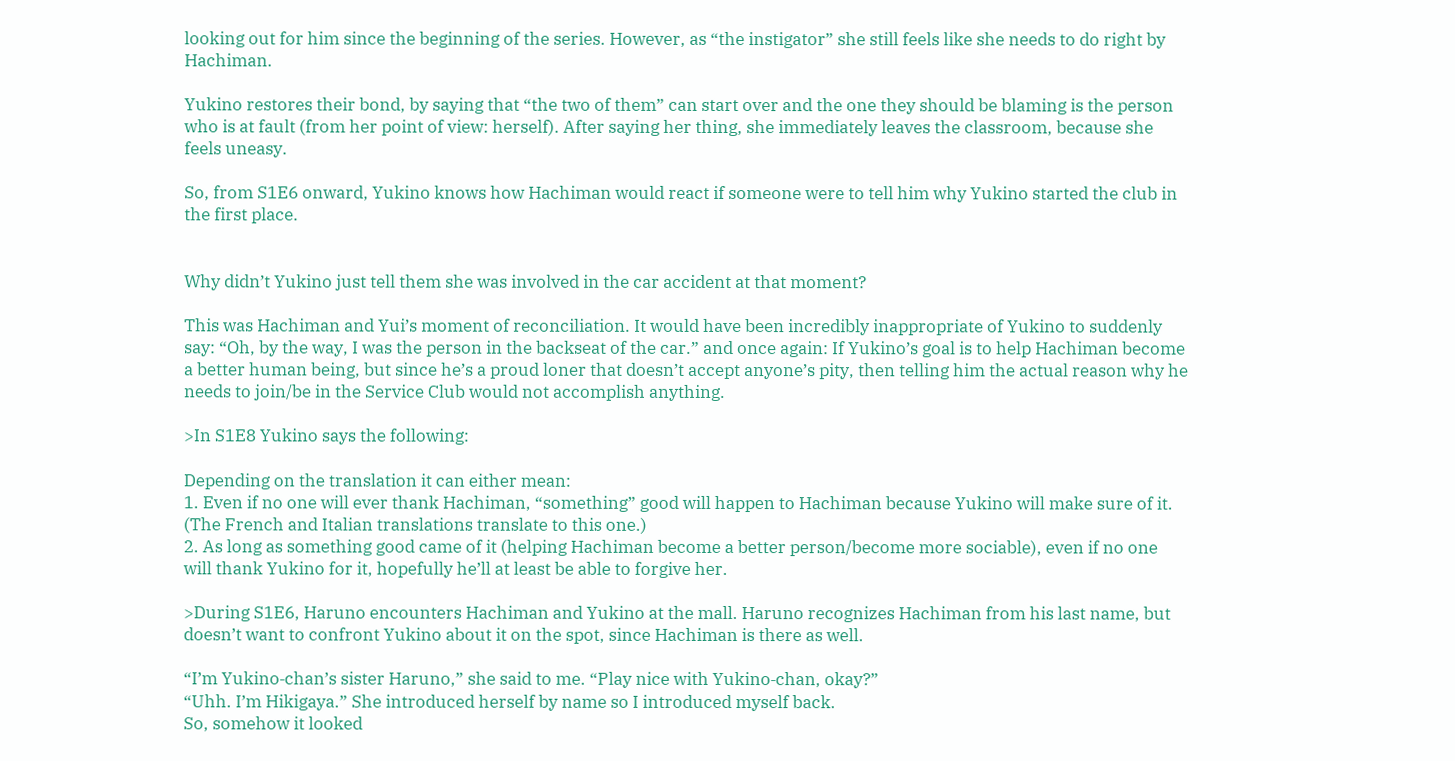looking out for him since the beginning of the series. However, as “the instigator” she still feels like she needs to do right by Hachiman.

Yukino restores their bond, by saying that “the two of them” can start over and the one they should be blaming is the person who is at fault (from her point of view: herself). After saying her thing, she immediately leaves the classroom, because she feels uneasy.

So, from S1E6 onward, Yukino knows how Hachiman would react if someone were to tell him why Yukino started the club in the first place.


Why didn’t Yukino just tell them she was involved in the car accident at that moment?

This was Hachiman and Yui’s moment of reconciliation. It would have been incredibly inappropriate of Yukino to suddenly say: “Oh, by the way, I was the person in the backseat of the car.” and once again: If Yukino’s goal is to help Hachiman become a better human being, but since he’s a proud loner that doesn’t accept anyone’s pity, then telling him the actual reason why he needs to join/be in the Service Club would not accomplish anything.

>In S1E8 Yukino says the following:

Depending on the translation it can either mean:
1. Even if no one will ever thank Hachiman, “something” good will happen to Hachiman because Yukino will make sure of it. (The French and Italian translations translate to this one.)
2. As long as something good came of it (helping Hachiman become a better person/become more sociable), even if no one will thank Yukino for it, hopefully he’ll at least be able to forgive her.

>During S1E6, Haruno encounters Hachiman and Yukino at the mall. Haruno recognizes Hachiman from his last name, but doesn’t want to confront Yukino about it on the spot, since Hachiman is there as well.

“I’m Yukino‐chan’s sister Haruno,” she said to me. “Play nice with Yukino‐chan, okay?”
“Uhh. I’m Hikigaya.” She introduced herself by name so I introduced myself back.
So, somehow it looked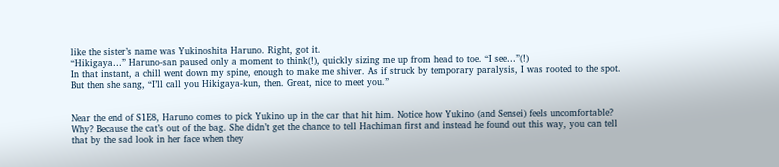like the sister’s name was Yukinoshita Haruno. Right, got it.
“Hikigaya…” Haruno‐san paused only a moment to think(!), quickly sizing me up from head to toe. “I see…”(!)
In that instant, a chill went down my spine, enough to make me shiver. As if struck by temporary paralysis, I was rooted to the spot. But then she sang, “I’ll call you Hikigaya‐kun, then. Great, nice to meet you.”


Near the end of S1E8, Haruno comes to pick Yukino up in the car that hit him. Notice how Yukino (and Sensei) feels uncomfortable? Why? Because the cat’s out of the bag. She didn’t get the chance to tell Hachiman first and instead he found out this way, you can tell that by the sad look in her face when they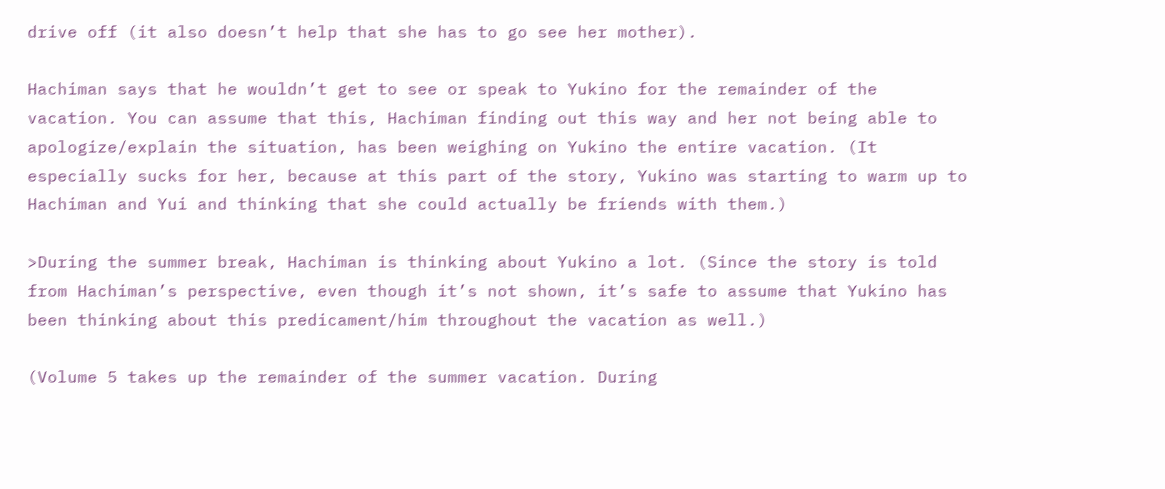drive off (it also doesn’t help that she has to go see her mother).

Hachiman says that he wouldn’t get to see or speak to Yukino for the remainder of the vacation. You can assume that this, Hachiman finding out this way and her not being able to apologize/explain the situation, has been weighing on Yukino the entire vacation. (It especially sucks for her, because at this part of the story, Yukino was starting to warm up to Hachiman and Yui and thinking that she could actually be friends with them.)

>During the summer break, Hachiman is thinking about Yukino a lot. (Since the story is told from Hachiman’s perspective, even though it’s not shown, it’s safe to assume that Yukino has been thinking about this predicament/him throughout the vacation as well.)

(Volume 5 takes up the remainder of the summer vacation. During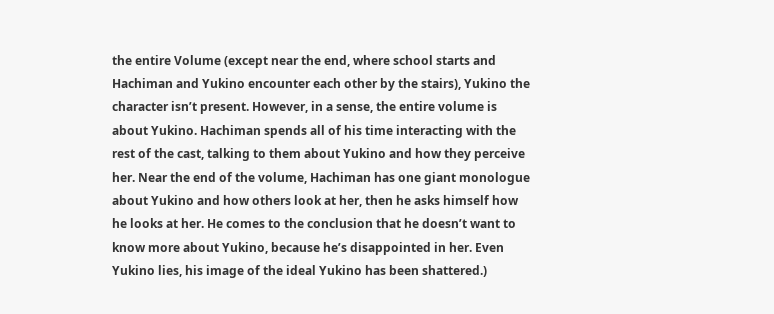the entire Volume (except near the end, where school starts and Hachiman and Yukino encounter each other by the stairs), Yukino the character isn’t present. However, in a sense, the entire volume is about Yukino. Hachiman spends all of his time interacting with the rest of the cast, talking to them about Yukino and how they perceive her. Near the end of the volume, Hachiman has one giant monologue about Yukino and how others look at her, then he asks himself how he looks at her. He comes to the conclusion that he doesn’t want to know more about Yukino, because he’s disappointed in her. Even Yukino lies, his image of the ideal Yukino has been shattered.)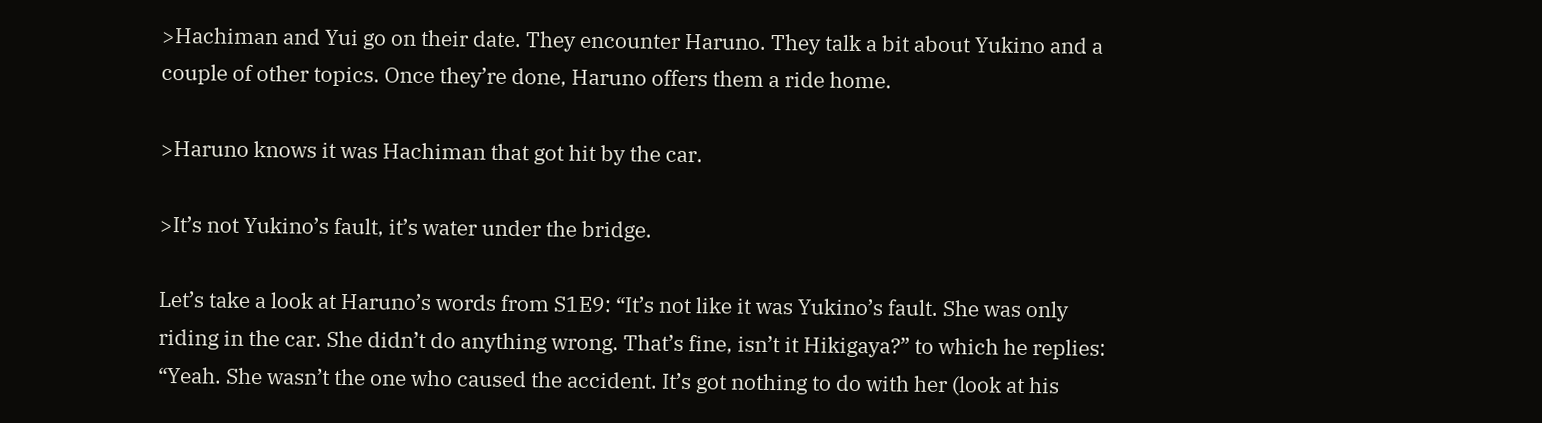>Hachiman and Yui go on their date. They encounter Haruno. They talk a bit about Yukino and a couple of other topics. Once they’re done, Haruno offers them a ride home.

>Haruno knows it was Hachiman that got hit by the car.

>It’s not Yukino’s fault, it’s water under the bridge.

Let’s take a look at Haruno’s words from S1E9: “It’s not like it was Yukino’s fault. She was only riding in the car. She didn’t do anything wrong. That’s fine, isn’t it Hikigaya?” to which he replies: “Yeah. She wasn’t the one who caused the accident. It’s got nothing to do with her (look at his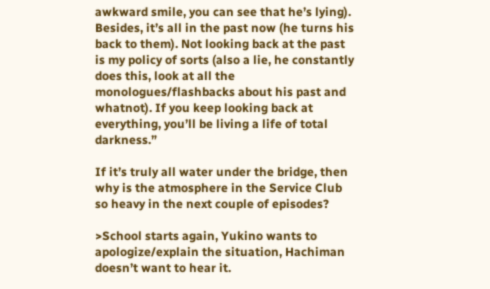awkward smile, you can see that he’s lying). Besides, it’s all in the past now (he turns his back to them). Not looking back at the past is my policy of sorts (also a lie, he constantly does this, look at all the monologues/flashbacks about his past and whatnot). If you keep looking back at everything, you’ll be living a life of total darkness.”

If it’s truly all water under the bridge, then why is the atmosphere in the Service Club so heavy in the next couple of episodes?

>School starts again, Yukino wants to apologize/explain the situation, Hachiman doesn’t want to hear it.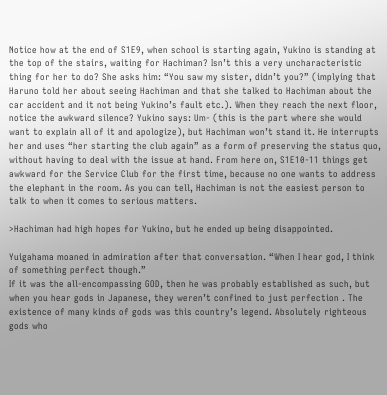Notice how at the end of S1E9, when school is starting again, Yukino is standing at the top of the stairs, waiting for Hachiman? Isn’t this a very uncharacteristic thing for her to do? She asks him: “You saw my sister, didn’t you?” (implying that Haruno told her about seeing Hachiman and that she talked to Hachiman about the car accident and it not being Yukino’s fault etc.). When they reach the next floor, notice the awkward silence? Yukino says: Um- (this is the part where she would want to explain all of it and apologize), but Hachiman won’t stand it. He interrupts her and uses “her starting the club again” as a form of preserving the status quo, without having to deal with the issue at hand. From here on, S1E10-11 things get awkward for the Service Club for the first time, because no one wants to address the elephant in the room. As you can tell, Hachiman is not the easiest person to talk to when it comes to serious matters.

>Hachiman had high hopes for Yukino, but he ended up being disappointed.

Yuigahama moaned in admiration after that conversation. “When I hear god, I think of something perfect though.”
If it was the all-encompassing GOD, then he was probably established as such, but when you hear gods in Japanese, they weren’t confined to just perfection . The existence of many kinds of gods was this country’s legend. Absolutely righteous gods who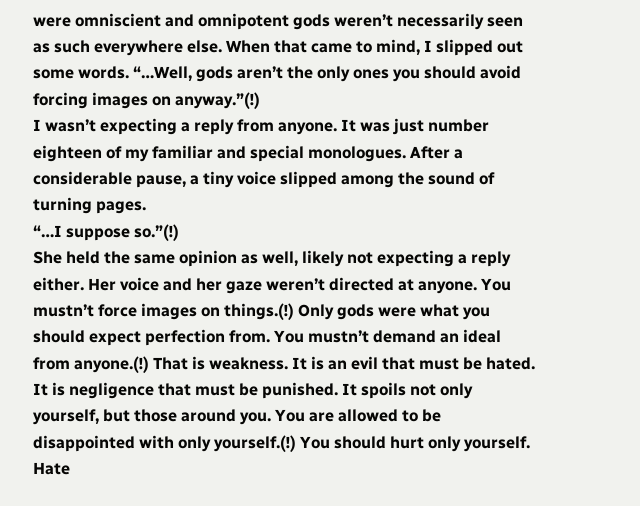were omniscient and omnipotent gods weren’t necessarily seen as such everywhere else. When that came to mind, I slipped out some words. “…Well, gods aren’t the only ones you should avoid forcing images on anyway.”(!)
I wasn’t expecting a reply from anyone. It was just number eighteen of my familiar and special monologues. After a considerable pause, a tiny voice slipped among the sound of turning pages.
“…I suppose so.”(!)
She held the same opinion as well, likely not expecting a reply either. Her voice and her gaze weren’t directed at anyone. You mustn’t force images on things.(!) Only gods were what you should expect perfection from. You mustn’t demand an ideal from anyone.(!) That is weakness. It is an evil that must be hated. It is negligence that must be punished. It spoils not only yourself, but those around you. You are allowed to be disappointed with only yourself.(!) You should hurt only yourself. Hate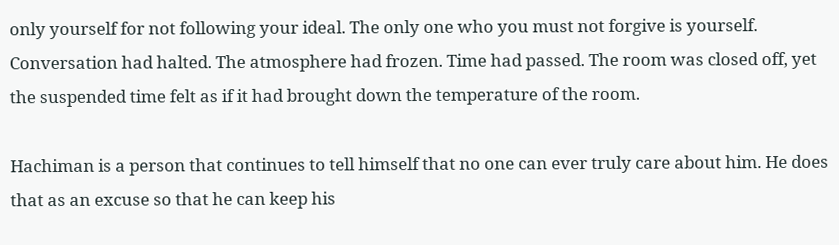only yourself for not following your ideal. The only one who you must not forgive is yourself.
Conversation had halted. The atmosphere had frozen. Time had passed. The room was closed off, yet the suspended time felt as if it had brought down the temperature of the room.

Hachiman is a person that continues to tell himself that no one can ever truly care about him. He does that as an excuse so that he can keep his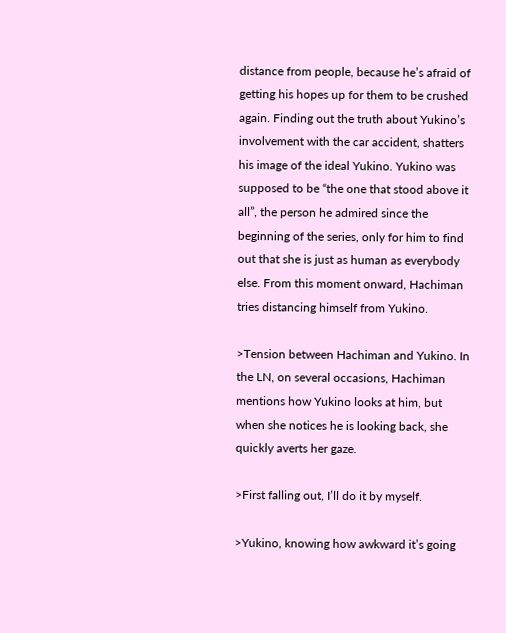distance from people, because he’s afraid of getting his hopes up for them to be crushed again. Finding out the truth about Yukino’s involvement with the car accident, shatters his image of the ideal Yukino. Yukino was supposed to be “the one that stood above it all”, the person he admired since the beginning of the series, only for him to find out that she is just as human as everybody else. From this moment onward, Hachiman tries distancing himself from Yukino.

>Tension between Hachiman and Yukino. In the LN, on several occasions, Hachiman mentions how Yukino looks at him, but when she notices he is looking back, she quickly averts her gaze.

>First falling out, I’ll do it by myself.

>Yukino, knowing how awkward it’s going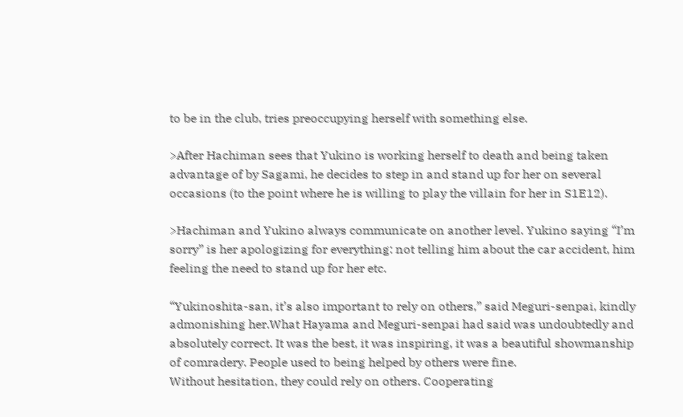to be in the club, tries preoccupying herself with something else.

>After Hachiman sees that Yukino is working herself to death and being taken advantage of by Sagami, he decides to step in and stand up for her on several occasions (to the point where he is willing to play the villain for her in S1E12).

>Hachiman and Yukino always communicate on another level. Yukino saying “I’m sorry” is her apologizing for everything: not telling him about the car accident, him feeling the need to stand up for her etc.

“Yukinoshita-san, it’s also important to rely on others,” said Meguri-senpai, kindly admonishing her.What Hayama and Meguri-senpai had said was undoubtedly and absolutely correct. It was the best, it was inspiring, it was a beautiful showmanship of comradery. People used to being helped by others were fine.
Without hesitation, they could rely on others. Cooperating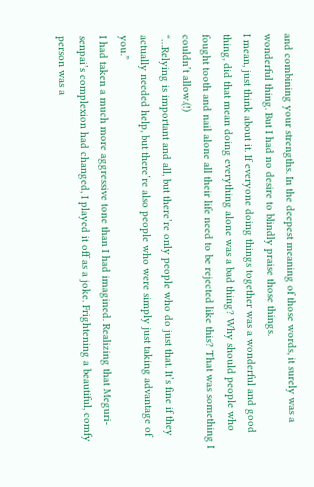and combining your strengths. In the deepest meaning of those words, it surely was a wonderful thing. But I had no desire to blindly praise those things.
I mean, just think about it. If everyone doing things together was a wonderful and good thing, did that mean doing everything alone was a bad thing? Why should people who fought tooth and nail alone all their life need to be rejected like this? That was something I couldn’t allow.(!)
“…Relying is important and all, but there’re only people who do just that. It’s fine if they actually needed help, but there’re also people who were simply just taking advantage of you.”
I had taken a much more aggressive tone than I had imagined. Realizing that Meguri-senpai’s complexion had changed, I played it off as a joke. Frightening a beautiful, comfy person was a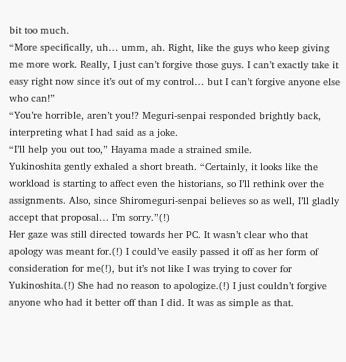bit too much.
“More specifically, uh… umm, ah. Right, like the guys who keep giving me more work. Really, I just can’t forgive those guys. I can’t exactly take it easy right now since it’s out of my control… but I can’t forgive anyone else who can!”
“You’re horrible, aren’t you!? Meguri-senpai responded brightly back, interpreting what I had said as a joke.
“I’ll help you out too,” Hayama made a strained smile.
Yukinoshita gently exhaled a short breath. “Certainly, it looks like the workload is starting to affect even the historians, so I’ll rethink over the assignments. Also, since Shiromeguri-senpai believes so as well, I’ll gladly accept that proposal… I’m sorry.”(!)
Her gaze was still directed towards her PC. It wasn’t clear who that apology was meant for.(!) I could’ve easily passed it off as her form of consideration for me(!), but it’s not like I was trying to cover for Yukinoshita.(!) She had no reason to apologize.(!) I just couldn’t forgive anyone who had it better off than I did. It was as simple as that.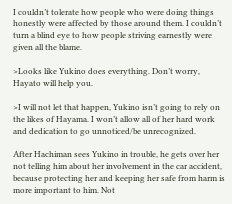I couldn’t tolerate how people who were doing things honestly were affected by those around them. I couldn’t turn a blind eye to how people striving earnestly were given all the blame.

>Looks like Yukino does everything. Don’t worry, Hayato will help you.

>I will not let that happen, Yukino isn’t going to rely on the likes of Hayama. I won’t allow all of her hard work and dedication to go unnoticed/be unrecognized.

After Hachiman sees Yukino in trouble, he gets over her not telling him about her involvement in the car accident, because protecting her and keeping her safe from harm is more important to him. Not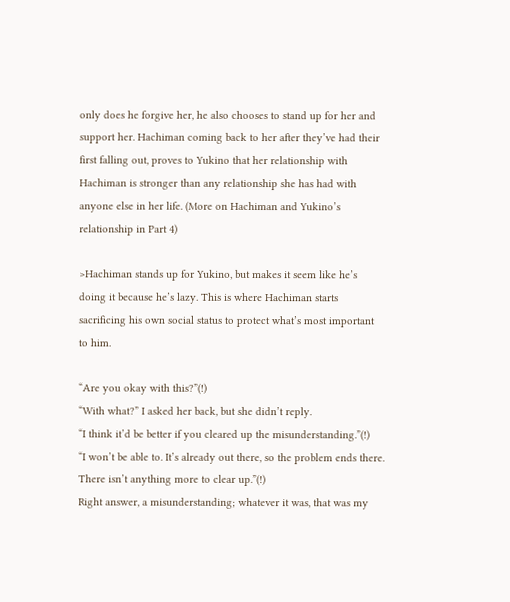only does he forgive her, he also chooses to stand up for her and support her. Hachiman coming back to her after they’ve had their first falling out, proves to Yukino that her relationship with Hachiman is stronger than any relationship she has had with anyone else in her life. (More on Hachiman and Yukino’s relationship in Part 4)

>Hachiman stands up for Yukino, but makes it seem like he’s doing it because he’s lazy. This is where Hachiman starts sacrificing his own social status to protect what’s most important to him.

“Are you okay with this?”(!)
“With what?” I asked her back, but she didn’t reply.
“I think it’d be better if you cleared up the misunderstanding.”(!)
“I won’t be able to. It’s already out there, so the problem ends there. There isn’t anything more to clear up.”(!)
Right answer, a misunderstanding; whatever it was, that was my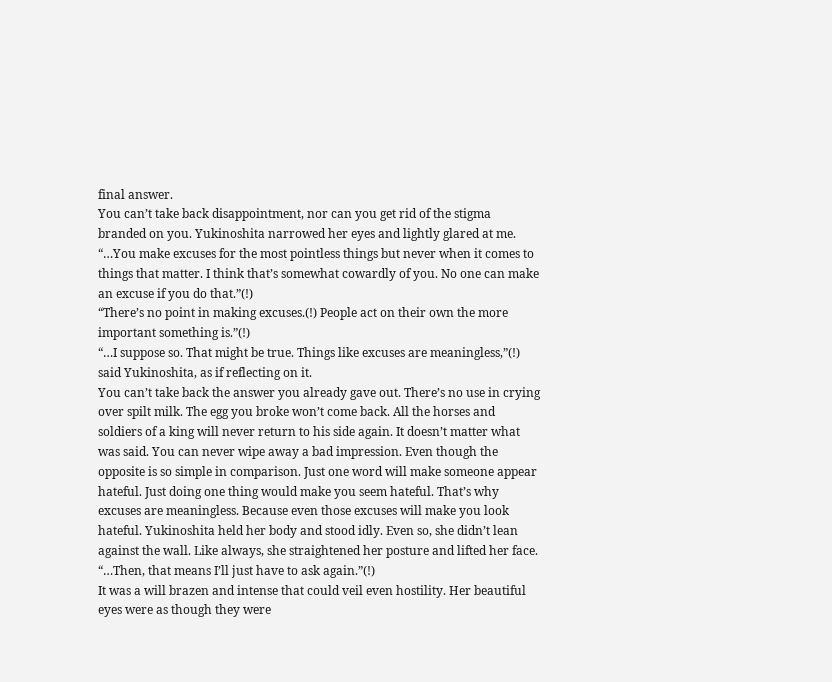final answer.
You can’t take back disappointment, nor can you get rid of the stigma branded on you. Yukinoshita narrowed her eyes and lightly glared at me.
“…You make excuses for the most pointless things but never when it comes to things that matter. I think that’s somewhat cowardly of you. No one can make an excuse if you do that.”(!)
“There’s no point in making excuses.(!) People act on their own the more important something is.”(!)
“…I suppose so. That might be true. Things like excuses are meaningless,”(!) said Yukinoshita, as if reflecting on it.
You can’t take back the answer you already gave out. There’s no use in crying over spilt milk. The egg you broke won’t come back. All the horses and soldiers of a king will never return to his side again. It doesn’t matter what was said. You can never wipe away a bad impression. Even though the opposite is so simple in comparison. Just one word will make someone appear hateful. Just doing one thing would make you seem hateful. That’s why excuses are meaningless. Because even those excuses will make you look hateful. Yukinoshita held her body and stood idly. Even so, she didn’t lean against the wall. Like always, she straightened her posture and lifted her face.
“…Then, that means I’ll just have to ask again.”(!)
It was a will brazen and intense that could veil even hostility. Her beautiful eyes were as though they were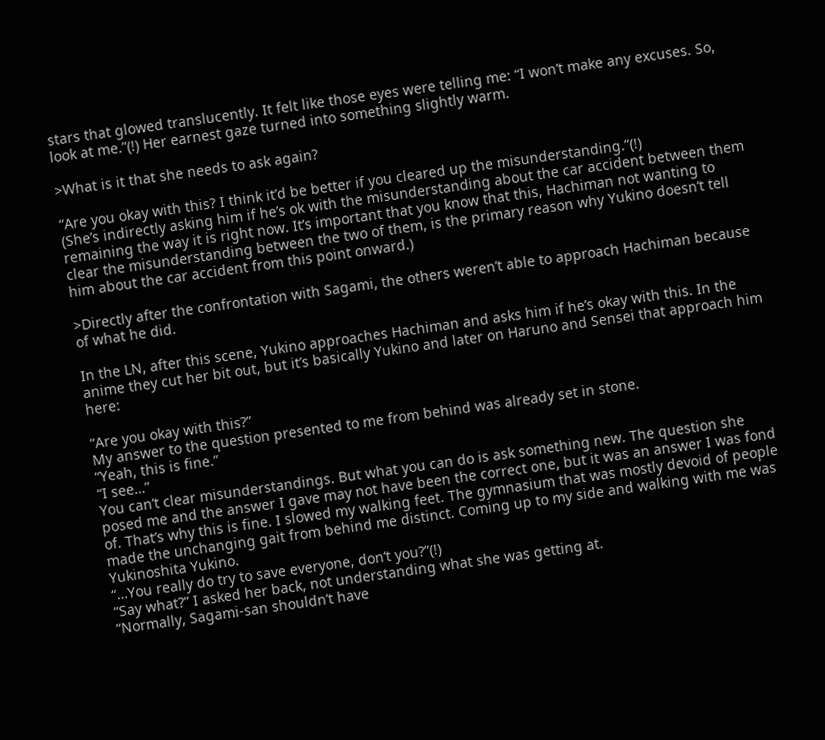stars that glowed translucently. It felt like those eyes were telling me: “I won’t make any excuses. So, look at me.”(!) Her earnest gaze turned into something slightly warm.

>What is it that she needs to ask again?

“Are you okay with this? I think it’d be better if you cleared up the misunderstanding.”(!)
(She’s indirectly asking him if he’s ok with the misunderstanding about the car accident between them remaining the way it is right now. It’s important that you know that this, Hachiman not wanting to clear the misunderstanding between the two of them, is the primary reason why Yukino doesn’t tell him about the car accident from this point onward.)

>Directly after the confrontation with Sagami, the others weren’t able to approach Hachiman because of what he did.

In the LN, after this scene, Yukino approaches Hachiman and asks him if he’s okay with this. In the anime they cut her bit out, but it’s basically Yukino and later on Haruno and Sensei that approach him here:

“Are you okay with this?”
My answer to the question presented to me from behind was already set in stone.
“Yeah, this is fine.”
“I see…”
You can’t clear misunderstandings. But what you can do is ask something new. The question she posed me and the answer I gave may not have been the correct one, but it was an answer I was fond of. That’s why this is fine. I slowed my walking feet. The gymnasium that was mostly devoid of people made the unchanging gait from behind me distinct. Coming up to my side and walking with me was Yukinoshita Yukino.
“…You really do try to save everyone, don’t you?”(!)
“Say what?” I asked her back, not understanding what she was getting at.
“Normally, Sagami-san shouldn’t have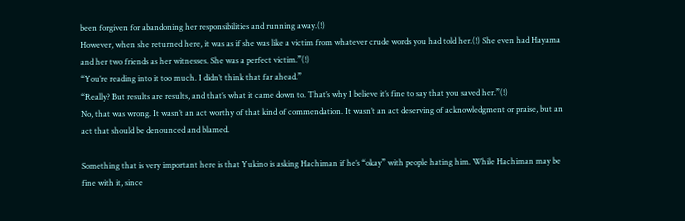been forgiven for abandoning her responsibilities and running away.(!)
However, when she returned here, it was as if she was like a victim from whatever crude words you had told her.(!) She even had Hayama and her two friends as her witnesses. She was a perfect victim.”(!)
“You’re reading into it too much. I didn’t think that far ahead.”
“Really? But results are results, and that’s what it came down to. That’s why I believe it’s fine to say that you saved her.”(!)
No, that was wrong. It wasn’t an act worthy of that kind of commendation. It wasn’t an act deserving of acknowledgment or praise, but an act that should be denounced and blamed.

Something that is very important here is that Yukino is asking Hachiman if he’s “okay” with people hating him. While Hachiman may be fine with it, since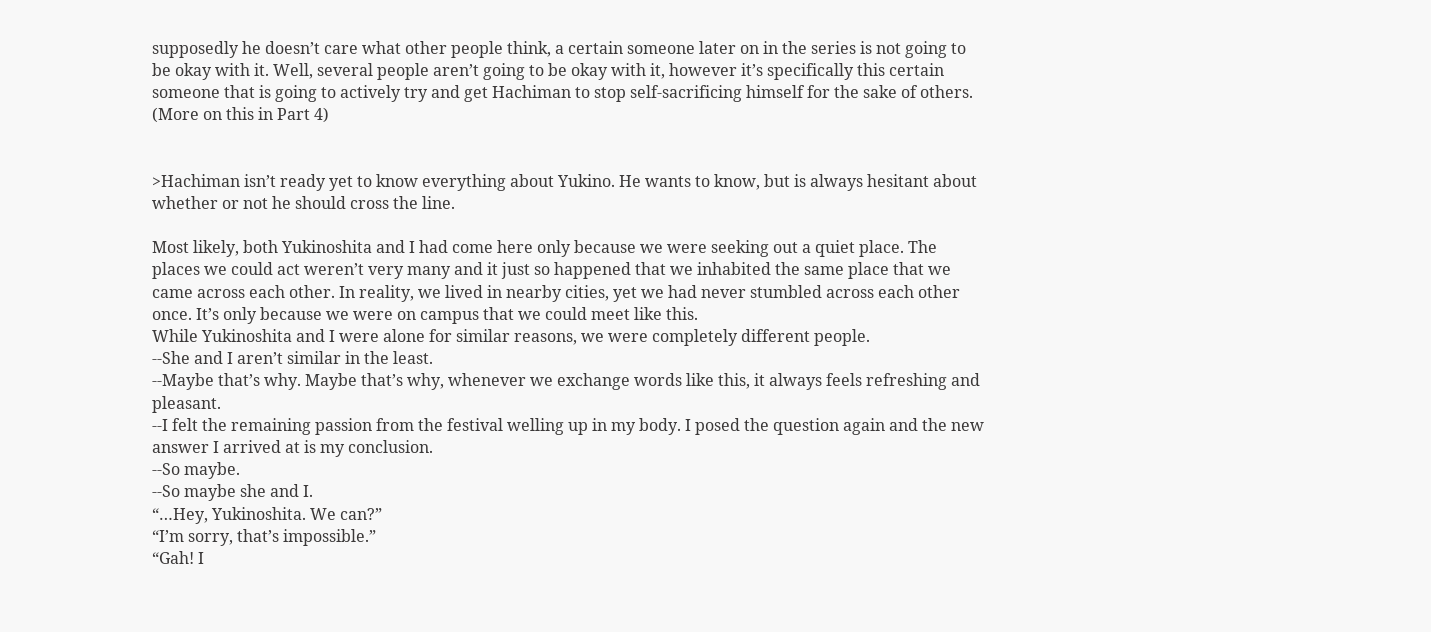supposedly he doesn’t care what other people think, a certain someone later on in the series is not going to be okay with it. Well, several people aren’t going to be okay with it, however it’s specifically this certain someone that is going to actively try and get Hachiman to stop self-sacrificing himself for the sake of others. (More on this in Part 4)


>Hachiman isn’t ready yet to know everything about Yukino. He wants to know, but is always hesitant about whether or not he should cross the line.

Most likely, both Yukinoshita and I had come here only because we were seeking out a quiet place. The places we could act weren’t very many and it just so happened that we inhabited the same place that we came across each other. In reality, we lived in nearby cities, yet we had never stumbled across each other once. It’s only because we were on campus that we could meet like this.
While Yukinoshita and I were alone for similar reasons, we were completely different people.
--She and I aren’t similar in the least.
--Maybe that’s why. Maybe that’s why, whenever we exchange words like this, it always feels refreshing and pleasant.
--I felt the remaining passion from the festival welling up in my body. I posed the question again and the new answer I arrived at is my conclusion.
--So maybe.
--So maybe she and I.
“…Hey, Yukinoshita. We can?”
“I’m sorry, that’s impossible.”
“Gah! I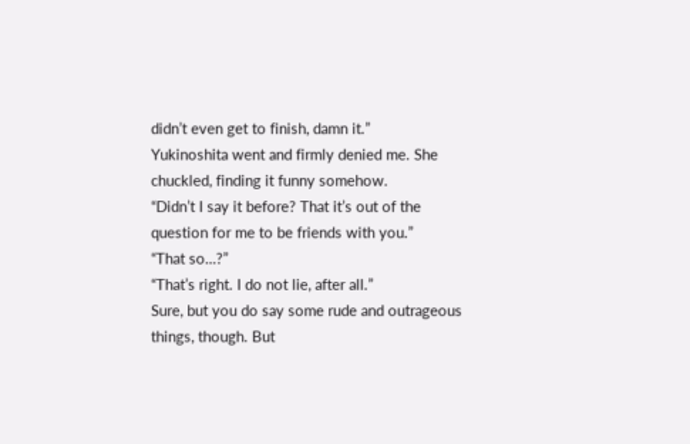didn’t even get to finish, damn it.”
Yukinoshita went and firmly denied me. She chuckled, finding it funny somehow.
“Didn’t I say it before? That it’s out of the question for me to be friends with you.”
“That so…?”
“That’s right. I do not lie, after all.”
Sure, but you do say some rude and outrageous things, though. But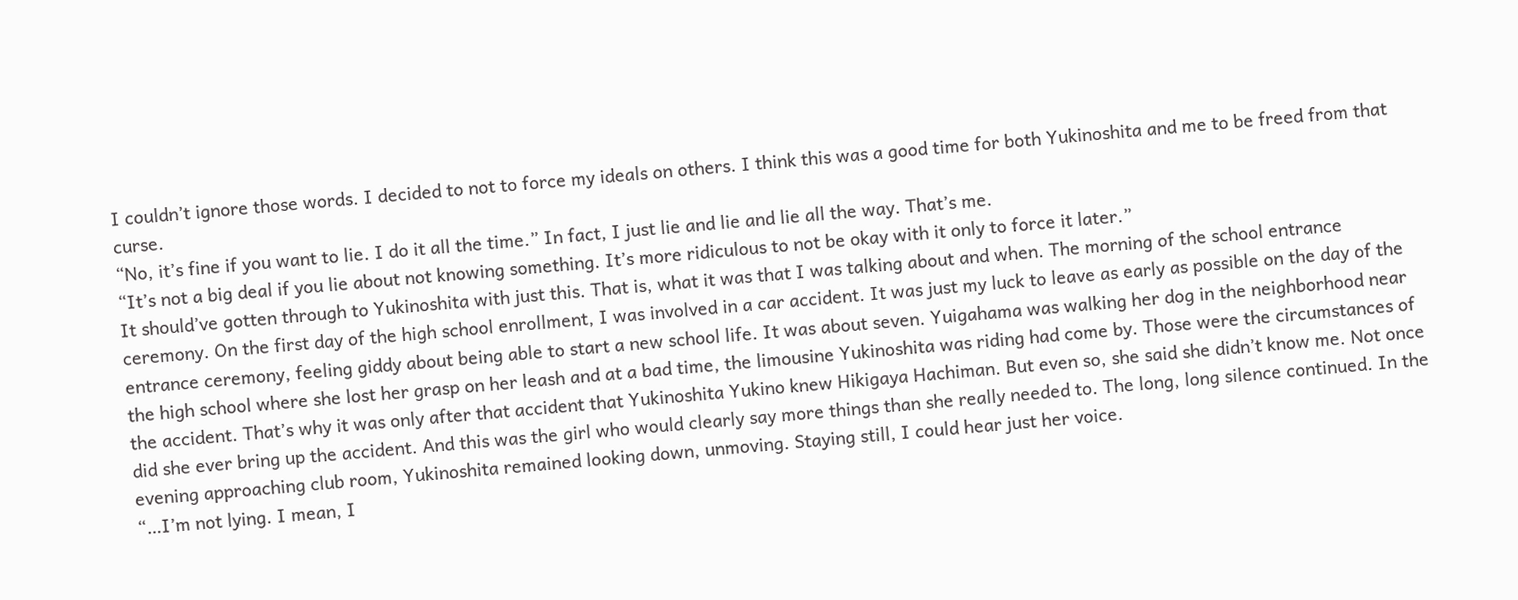I couldn’t ignore those words. I decided to not to force my ideals on others. I think this was a good time for both Yukinoshita and me to be freed from that curse.
“No, it’s fine if you want to lie. I do it all the time.” In fact, I just lie and lie and lie all the way. That’s me.
“It’s not a big deal if you lie about not knowing something. It’s more ridiculous to not be okay with it only to force it later.”
It should’ve gotten through to Yukinoshita with just this. That is, what it was that I was talking about and when. The morning of the school entrance ceremony. On the first day of the high school enrollment, I was involved in a car accident. It was just my luck to leave as early as possible on the day of the entrance ceremony, feeling giddy about being able to start a new school life. It was about seven. Yuigahama was walking her dog in the neighborhood near the high school where she lost her grasp on her leash and at a bad time, the limousine Yukinoshita was riding had come by. Those were the circumstances of the accident. That’s why it was only after that accident that Yukinoshita Yukino knew Hikigaya Hachiman. But even so, she said she didn’t know me. Not once did she ever bring up the accident. And this was the girl who would clearly say more things than she really needed to. The long, long silence continued. In the evening approaching club room, Yukinoshita remained looking down, unmoving. Staying still, I could hear just her voice.
“…I’m not lying. I mean, I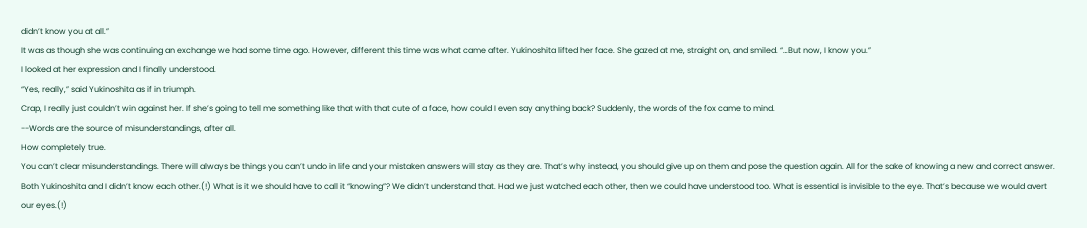didn’t know you at all.”
It was as though she was continuing an exchange we had some time ago. However, different this time was what came after. Yukinoshita lifted her face. She gazed at me, straight on, and smiled. “…But now, I know you.”
I looked at her expression and I finally understood.
“Yes, really,” said Yukinoshita as if in triumph.
Crap, I really just couldn’t win against her. If she’s going to tell me something like that with that cute of a face, how could I even say anything back? Suddenly, the words of the fox came to mind.
--Words are the source of misunderstandings, after all.
How completely true.
You can’t clear misunderstandings. There will always be things you can’t undo in life and your mistaken answers will stay as they are. That’s why instead, you should give up on them and pose the question again. All for the sake of knowing a new and correct answer. Both Yukinoshita and I didn’t know each other.(!) What is it we should have to call it “knowing”? We didn’t understand that. Had we just watched each other, then we could have understood too. What is essential is invisible to the eye. That’s because we would avert our eyes.(!)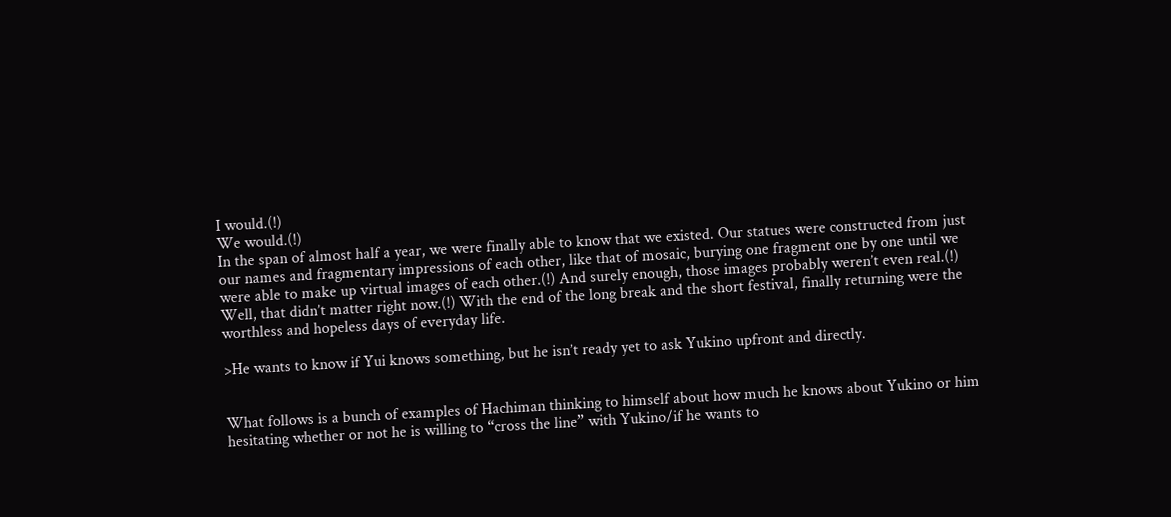I would.(!)
We would.(!)
In the span of almost half a year, we were finally able to know that we existed. Our statues were constructed from just our names and fragmentary impressions of each other, like that of mosaic, burying one fragment one by one until we were able to make up virtual images of each other.(!) And surely enough, those images probably weren’t even real.(!) Well, that didn’t matter right now.(!) With the end of the long break and the short festival, finally returning were the worthless and hopeless days of everyday life.

>He wants to know if Yui knows something, but he isn’t ready yet to ask Yukino upfront and directly.


What follows is a bunch of examples of Hachiman thinking to himself about how much he knows about Yukino or him hesitating whether or not he is willing to “cross the line” with Yukino/if he wants to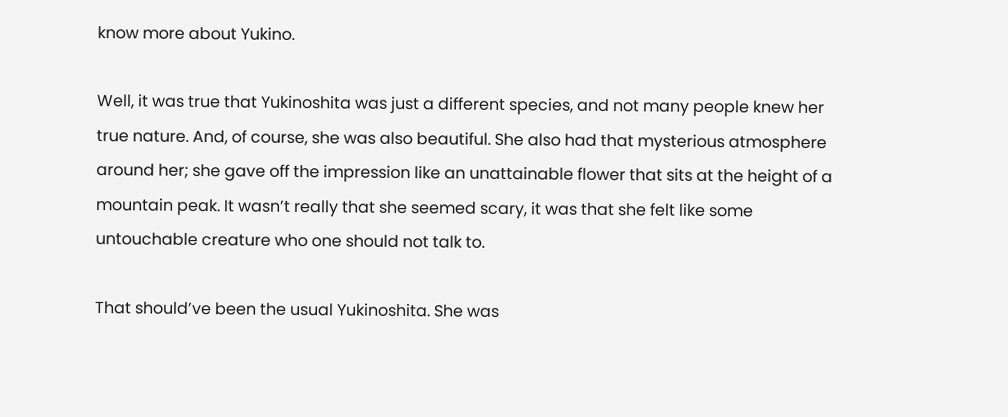know more about Yukino.

Well, it was true that Yukinoshita was just a different species, and not many people knew her true nature. And, of course, she was also beautiful. She also had that mysterious atmosphere around her; she gave off the impression like an unattainable flower that sits at the height of a mountain peak. It wasn’t really that she seemed scary, it was that she felt like some untouchable creature who one should not talk to.

That should’ve been the usual Yukinoshita. She was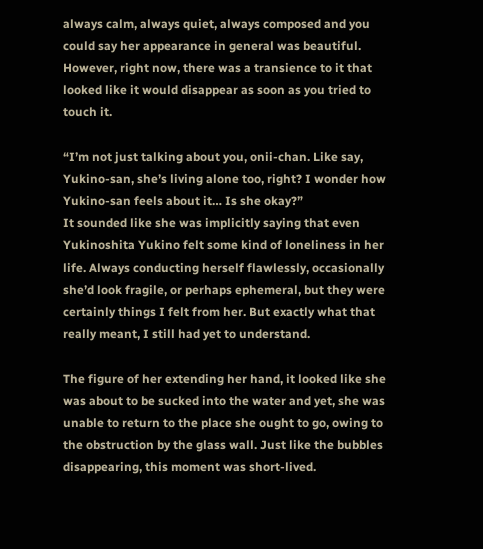always calm, always quiet, always composed and you could say her appearance in general was beautiful. However, right now, there was a transience to it that looked like it would disappear as soon as you tried to touch it.

“I’m not just talking about you, onii-chan. Like say, Yukino-san, she’s living alone too, right? I wonder how Yukino-san feels about it… Is she okay?”
It sounded like she was implicitly saying that even Yukinoshita Yukino felt some kind of loneliness in her life. Always conducting herself flawlessly, occasionally she’d look fragile, or perhaps ephemeral, but they were certainly things I felt from her. But exactly what that really meant, I still had yet to understand.

The figure of her extending her hand, it looked like she was about to be sucked into the water and yet, she was unable to return to the place she ought to go, owing to the obstruction by the glass wall. Just like the bubbles disappearing, this moment was short-lived.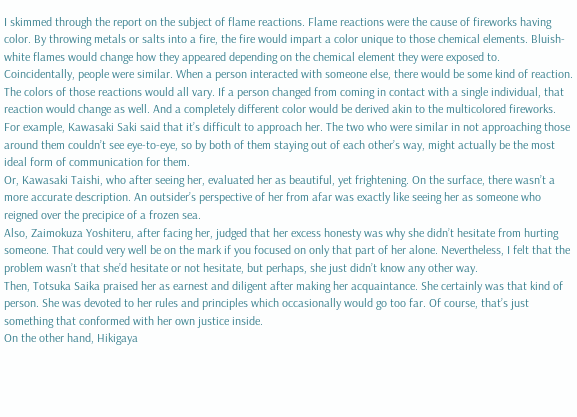I skimmed through the report on the subject of flame reactions. Flame reactions were the cause of fireworks having color. By throwing metals or salts into a fire, the fire would impart a color unique to those chemical elements. Bluish-white flames would change how they appeared depending on the chemical element they were exposed to. Coincidentally, people were similar. When a person interacted with someone else, there would be some kind of reaction. The colors of those reactions would all vary. If a person changed from coming in contact with a single individual, that reaction would change as well. And a completely different color would be derived akin to the multicolored fireworks.
For example, Kawasaki Saki said that it’s difficult to approach her. The two who were similar in not approaching those around them couldn’t see eye-to-eye, so by both of them staying out of each other’s way, might actually be the most ideal form of communication for them.
Or, Kawasaki Taishi, who after seeing her, evaluated her as beautiful, yet frightening. On the surface, there wasn’t a more accurate description. An outsider’s perspective of her from afar was exactly like seeing her as someone who reigned over the precipice of a frozen sea.
Also, Zaimokuza Yoshiteru, after facing her, judged that her excess honesty was why she didn’t hesitate from hurting someone. That could very well be on the mark if you focused on only that part of her alone. Nevertheless, I felt that the problem wasn’t that she’d hesitate or not hesitate, but perhaps, she just didn’t know any other way.
Then, Totsuka Saika praised her as earnest and diligent after making her acquaintance. She certainly was that kind of person. She was devoted to her rules and principles which occasionally would go too far. Of course, that’s just something that conformed with her own justice inside.
On the other hand, Hikigaya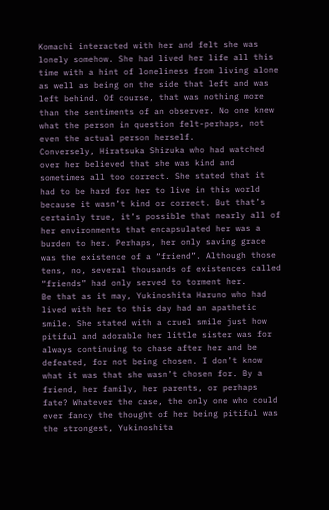Komachi interacted with her and felt she was lonely somehow. She had lived her life all this time with a hint of loneliness from living alone as well as being on the side that left and was left behind. Of course, that was nothing more than the sentiments of an observer. No one knew what the person in question felt-perhaps, not even the actual person herself.
Conversely, Hiratsuka Shizuka who had watched over her believed that she was kind and sometimes all too correct. She stated that it had to be hard for her to live in this world because it wasn’t kind or correct. But that’s certainly true, it’s possible that nearly all of her environments that encapsulated her was a burden to her. Perhaps, her only saving grace was the existence of a “friend”. Although those tens, no, several thousands of existences called “friends” had only served to torment her.
Be that as it may, Yukinoshita Haruno who had lived with her to this day had an apathetic smile. She stated with a cruel smile just how pitiful and adorable her little sister was for always continuing to chase after her and be defeated, for not being chosen. I don’t know what it was that she wasn’t chosen for. By a friend, her family, her parents, or perhaps fate? Whatever the case, the only one who could ever fancy the thought of her being pitiful was the strongest, Yukinoshita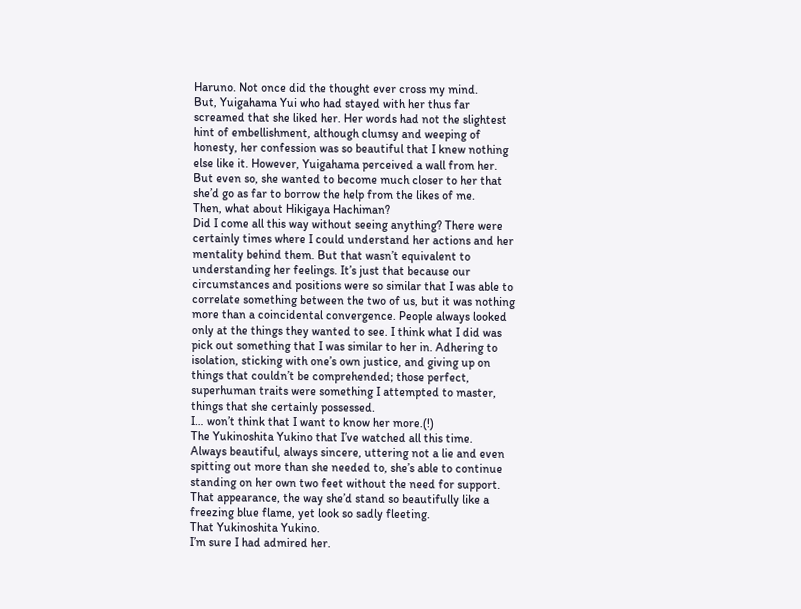Haruno. Not once did the thought ever cross my mind.
But, Yuigahama Yui who had stayed with her thus far screamed that she liked her. Her words had not the slightest hint of embellishment, although clumsy and weeping of honesty, her confession was so beautiful that I knew nothing else like it. However, Yuigahama perceived a wall from her. But even so, she wanted to become much closer to her that she’d go as far to borrow the help from the likes of me.
Then, what about Hikigaya Hachiman?
Did I come all this way without seeing anything? There were certainly times where I could understand her actions and her mentality behind them. But that wasn’t equivalent to understanding her feelings. It’s just that because our circumstances and positions were so similar that I was able to correlate something between the two of us, but it was nothing more than a coincidental convergence. People always looked only at the things they wanted to see. I think what I did was pick out something that I was similar to her in. Adhering to isolation, sticking with one’s own justice, and giving up on things that couldn’t be comprehended; those perfect, superhuman traits were something I attempted to master, things that she certainly possessed.
I… won’t think that I want to know her more.(!)
The Yukinoshita Yukino that I’ve watched all this time.
Always beautiful, always sincere, uttering not a lie and even spitting out more than she needed to, she’s able to continue standing on her own two feet without the need for support. That appearance, the way she’d stand so beautifully like a freezing blue flame, yet look so sadly fleeting.
That Yukinoshita Yukino.
I’m sure I had admired her.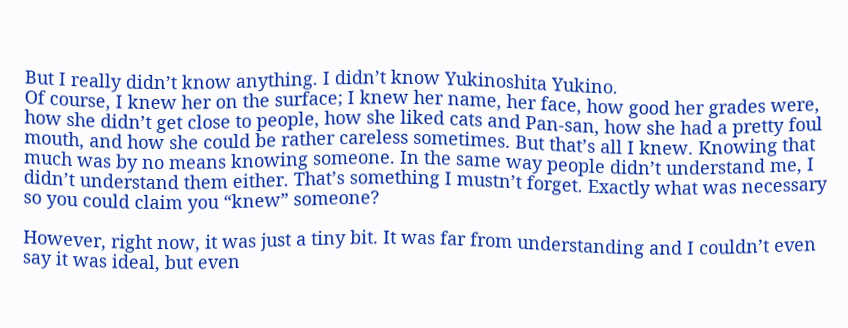But I really didn’t know anything. I didn’t know Yukinoshita Yukino.
Of course, I knew her on the surface; I knew her name, her face, how good her grades were, how she didn’t get close to people, how she liked cats and Pan-san, how she had a pretty foul mouth, and how she could be rather careless sometimes. But that’s all I knew. Knowing that much was by no means knowing someone. In the same way people didn’t understand me, I didn’t understand them either. That’s something I mustn’t forget. Exactly what was necessary so you could claim you “knew” someone?

However, right now, it was just a tiny bit. It was far from understanding and I couldn’t even say it was ideal, but even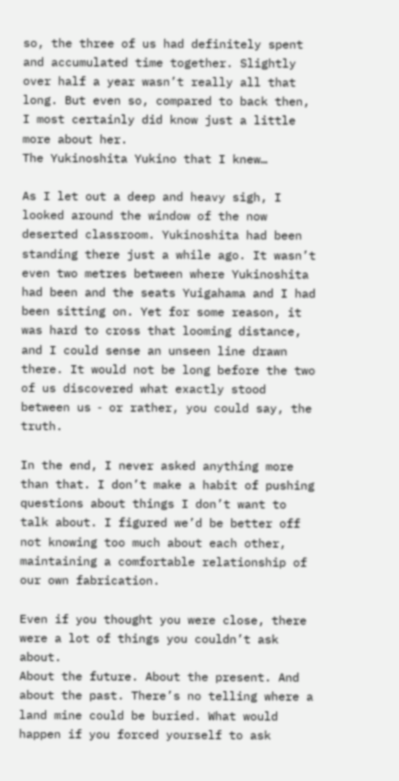so, the three of us had definitely spent and accumulated time together. Slightly over half a year wasn’t really all that long. But even so, compared to back then, I most certainly did know just a little more about her.
The Yukinoshita Yukino that I knew…

As I let out a deep and heavy sigh, I looked around the window of the now deserted classroom. Yukinoshita had been standing there just a while ago. It wasn’t even two metres between where Yukinoshita had been and the seats Yuigahama and I had been sitting on. Yet for some reason, it was hard to cross that looming distance, and I could sense an unseen line drawn there. It would not be long before the two of us discovered what exactly stood between us ‐ or rather, you could say, the truth.

In the end, I never asked anything more than that. I don’t make a habit of pushing questions about things I don’t want to talk about. I figured we’d be better off not knowing too much about each other, maintaining a comfortable relationship of our own fabrication.

Even if you thought you were close, there were a lot of things you couldn’t ask about.
About the future. About the present. And about the past. There’s no telling where a land mine could be buried. What would happen if you forced yourself to ask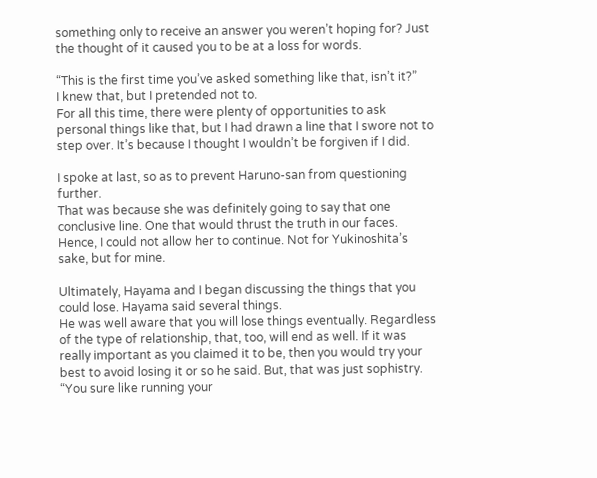something only to receive an answer you weren’t hoping for? Just the thought of it caused you to be at a loss for words.

“This is the first time you’ve asked something like that, isn’t it?”
I knew that, but I pretended not to.
For all this time, there were plenty of opportunities to ask personal things like that, but I had drawn a line that I swore not to step over. It’s because I thought I wouldn’t be forgiven if I did.

I spoke at last, so as to prevent Haruno-san from questioning further.
That was because she was definitely going to say that one conclusive line. One that would thrust the truth in our faces. Hence, I could not allow her to continue. Not for Yukinoshita’s sake, but for mine.

Ultimately, Hayama and I began discussing the things that you could lose. Hayama said several things.
He was well aware that you will lose things eventually. Regardless of the type of relationship, that, too, will end as well. If it was really important as you claimed it to be, then you would try your best to avoid losing it or so he said. But, that was just sophistry.
“You sure like running your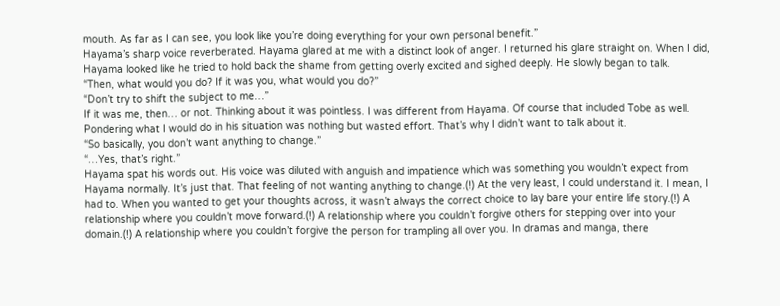mouth. As far as I can see, you look like you’re doing everything for your own personal benefit.”
Hayama’s sharp voice reverberated. Hayama glared at me with a distinct look of anger. I returned his glare straight on. When I did, Hayama looked like he tried to hold back the shame from getting overly excited and sighed deeply. He slowly began to talk.
“Then, what would you do? If it was you, what would you do?”
“Don’t try to shift the subject to me…”
If it was me, then… or not. Thinking about it was pointless. I was different from Hayama. Of course that included Tobe as well.
Pondering what I would do in his situation was nothing but wasted effort. That’s why I didn’t want to talk about it.
“So basically, you don’t want anything to change.”
“…Yes, that’s right.”
Hayama spat his words out. His voice was diluted with anguish and impatience which was something you wouldn’t expect from Hayama normally. It’s just that. That feeling of not wanting anything to change.(!) At the very least, I could understand it. I mean, I had to. When you wanted to get your thoughts across, it wasn’t always the correct choice to lay bare your entire life story.(!) A relationship where you couldn’t move forward.(!) A relationship where you couldn’t forgive others for stepping over into your domain.(!) A relationship where you couldn’t forgive the person for trampling all over you. In dramas and manga, there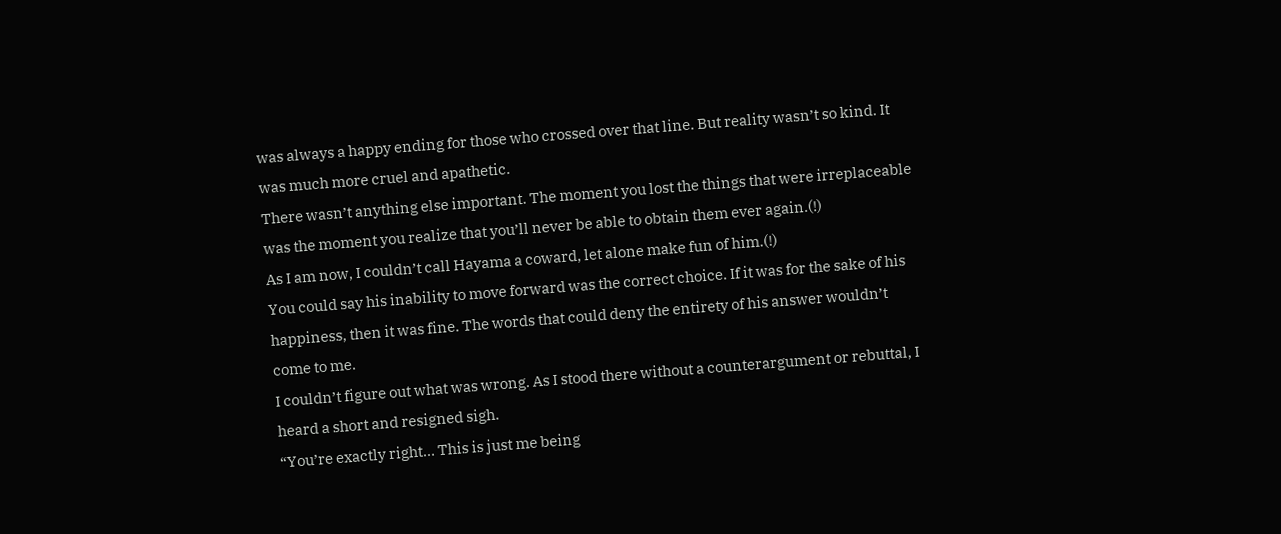was always a happy ending for those who crossed over that line. But reality wasn’t so kind. It was much more cruel and apathetic.
There wasn’t anything else important. The moment you lost the things that were irreplaceable was the moment you realize that you’ll never be able to obtain them ever again.(!)
As I am now, I couldn’t call Hayama a coward, let alone make fun of him.(!)
You could say his inability to move forward was the correct choice. If it was for the sake of his happiness, then it was fine. The words that could deny the entirety of his answer wouldn’t come to me.
I couldn’t figure out what was wrong. As I stood there without a counterargument or rebuttal, I heard a short and resigned sigh.
“You’re exactly right… This is just me being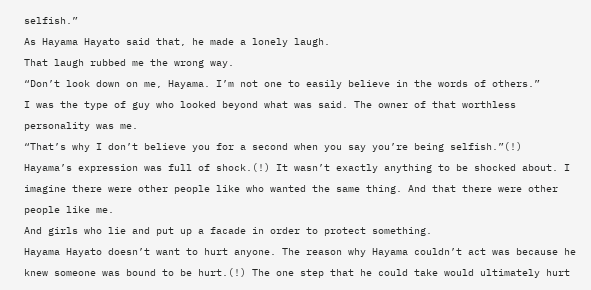selfish.”
As Hayama Hayato said that, he made a lonely laugh.
That laugh rubbed me the wrong way.
“Don’t look down on me, Hayama. I’m not one to easily believe in the words of others.”
I was the type of guy who looked beyond what was said. The owner of that worthless personality was me.
“That’s why I don’t believe you for a second when you say you’re being selfish.”(!)
Hayama’s expression was full of shock.(!) It wasn’t exactly anything to be shocked about. I imagine there were other people like who wanted the same thing. And that there were other people like me.
And girls who lie and put up a facade in order to protect something.
Hayama Hayato doesn’t want to hurt anyone. The reason why Hayama couldn’t act was because he knew someone was bound to be hurt.(!) The one step that he could take would ultimately hurt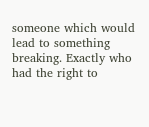someone which would lead to something breaking. Exactly who had the right to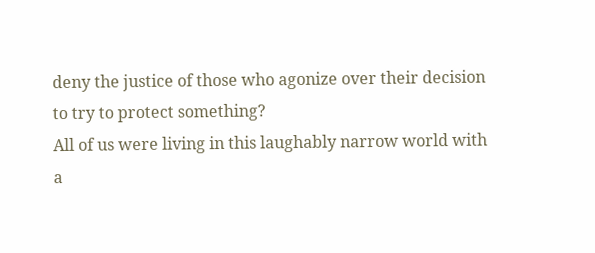deny the justice of those who agonize over their decision to try to protect something?
All of us were living in this laughably narrow world with a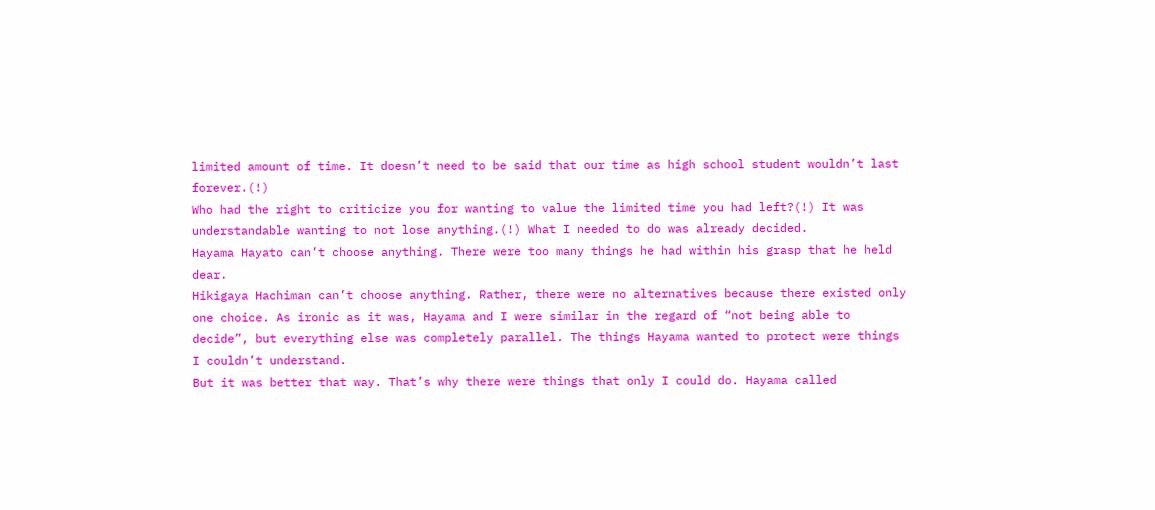limited amount of time. It doesn’t need to be said that our time as high school student wouldn’t last forever.(!)
Who had the right to criticize you for wanting to value the limited time you had left?(!) It was understandable wanting to not lose anything.(!) What I needed to do was already decided.
Hayama Hayato can’t choose anything. There were too many things he had within his grasp that he held dear.
Hikigaya Hachiman can’t choose anything. Rather, there were no alternatives because there existed only one choice. As ironic as it was, Hayama and I were similar in the regard of “not being able to decide”, but everything else was completely parallel. The things Hayama wanted to protect were things I couldn’t understand.
But it was better that way. That’s why there were things that only I could do. Hayama called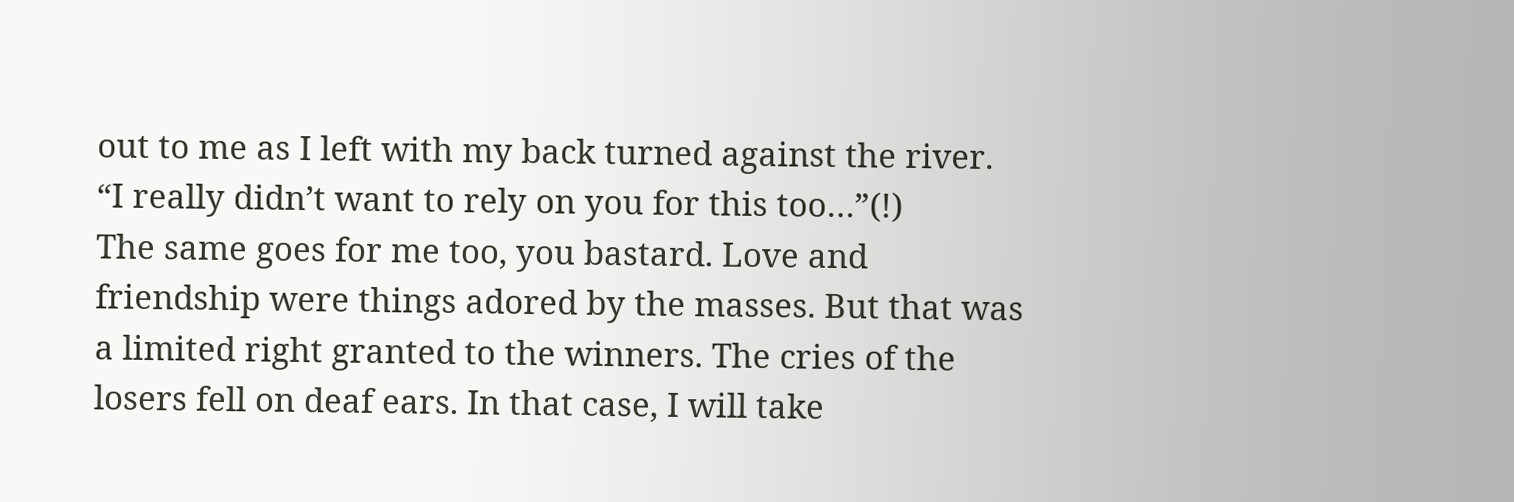out to me as I left with my back turned against the river.
“I really didn’t want to rely on you for this too…”(!)
The same goes for me too, you bastard. Love and friendship were things adored by the masses. But that was a limited right granted to the winners. The cries of the losers fell on deaf ears. In that case, I will take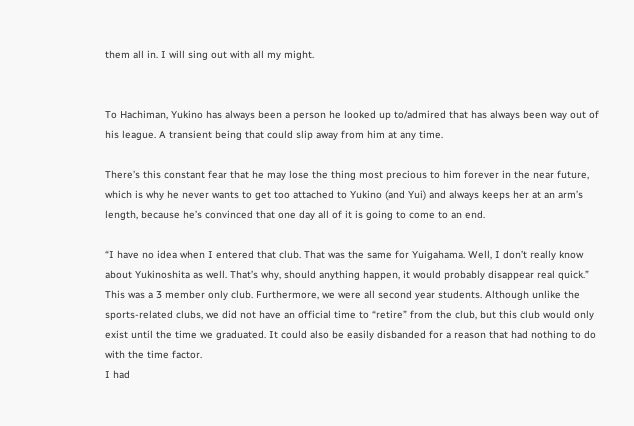them all in. I will sing out with all my might.


To Hachiman, Yukino has always been a person he looked up to/admired that has always been way out of his league. A transient being that could slip away from him at any time.

There’s this constant fear that he may lose the thing most precious to him forever in the near future, which is why he never wants to get too attached to Yukino (and Yui) and always keeps her at an arm’s length, because he’s convinced that one day all of it is going to come to an end.

“I have no idea when I entered that club. That was the same for Yuigahama. Well, I don’t really know about Yukinoshita as well. That’s why, should anything happen, it would probably disappear real quick.”
This was a 3 member only club. Furthermore, we were all second year students. Although unlike the sports-related clubs, we did not have an official time to “retire” from the club, but this club would only exist until the time we graduated. It could also be easily disbanded for a reason that had nothing to do with the time factor.
I had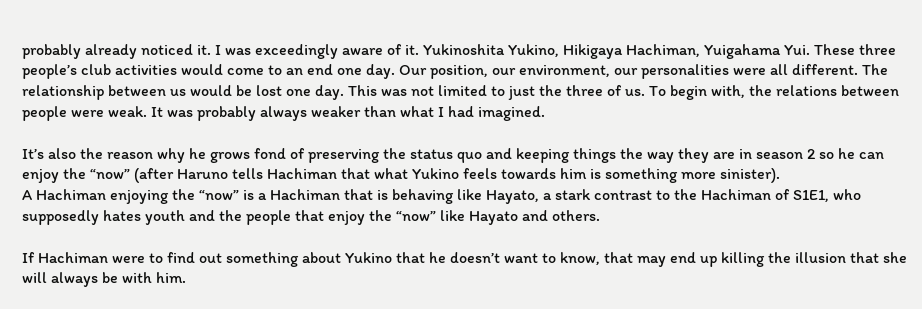probably already noticed it. I was exceedingly aware of it. Yukinoshita Yukino, Hikigaya Hachiman, Yuigahama Yui. These three people’s club activities would come to an end one day. Our position, our environment, our personalities were all different. The relationship between us would be lost one day. This was not limited to just the three of us. To begin with, the relations between people were weak. It was probably always weaker than what I had imagined.

It’s also the reason why he grows fond of preserving the status quo and keeping things the way they are in season 2 so he can enjoy the “now” (after Haruno tells Hachiman that what Yukino feels towards him is something more sinister).
A Hachiman enjoying the “now” is a Hachiman that is behaving like Hayato, a stark contrast to the Hachiman of S1E1, who supposedly hates youth and the people that enjoy the “now” like Hayato and others.

If Hachiman were to find out something about Yukino that he doesn’t want to know, that may end up killing the illusion that she will always be with him.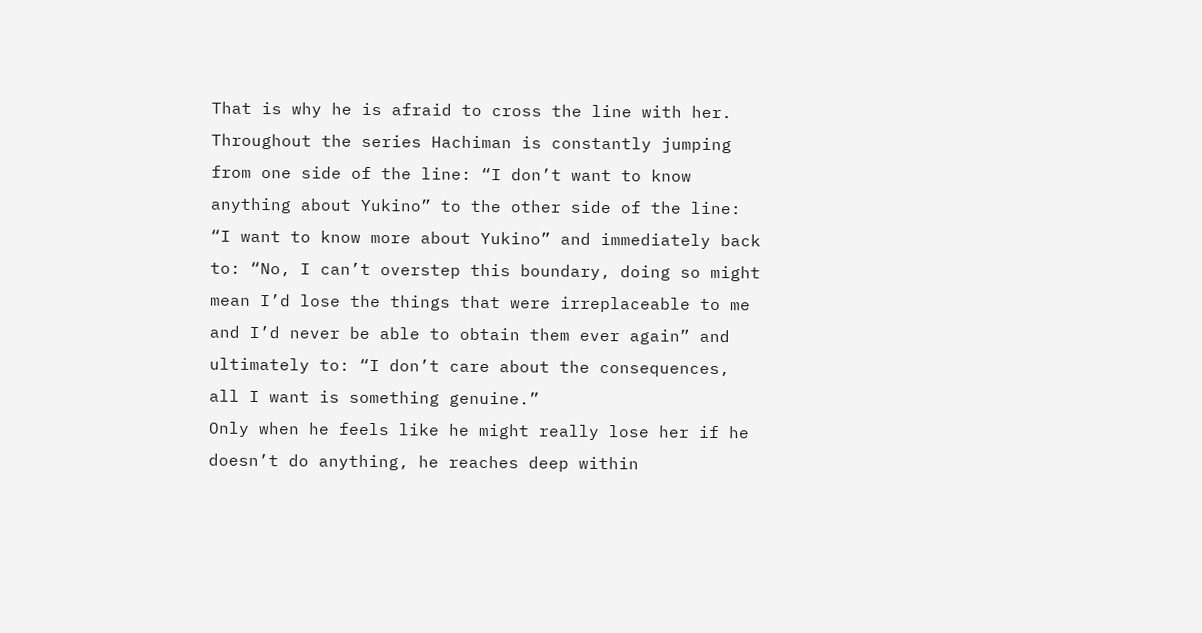That is why he is afraid to cross the line with her. Throughout the series Hachiman is constantly jumping from one side of the line: “I don’t want to know anything about Yukino” to the other side of the line: “I want to know more about Yukino” and immediately back to: “No, I can’t overstep this boundary, doing so might mean I’d lose the things that were irreplaceable to me and I’d never be able to obtain them ever again” and ultimately to: “I don’t care about the consequences, all I want is something genuine.”
Only when he feels like he might really lose her if he doesn’t do anything, he reaches deep within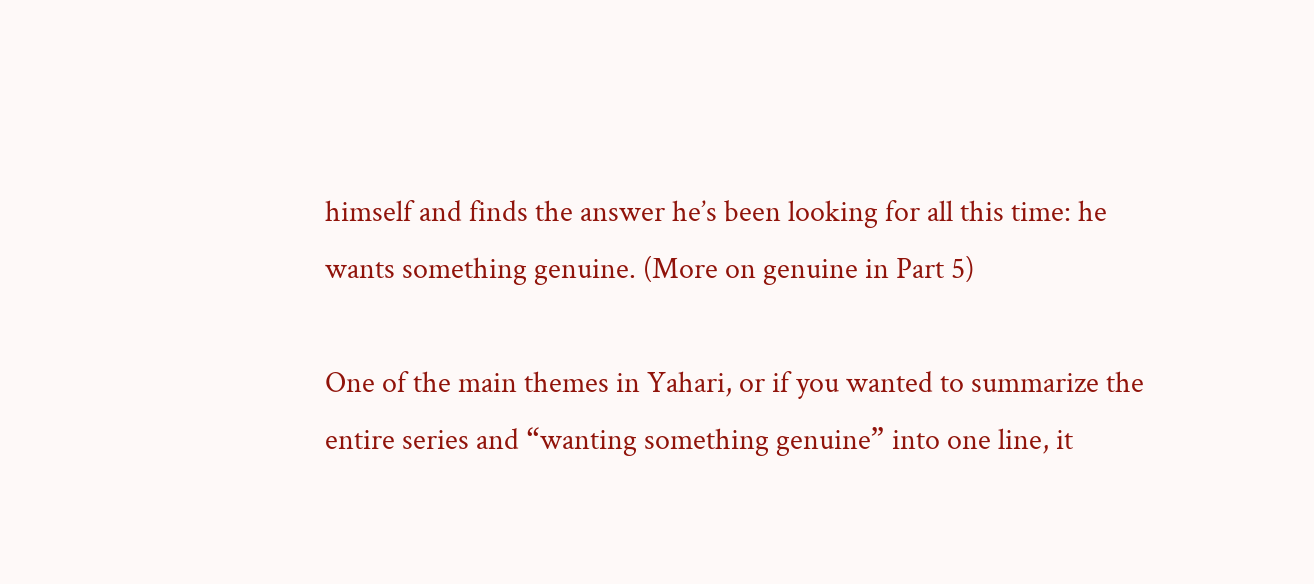himself and finds the answer he’s been looking for all this time: he wants something genuine. (More on genuine in Part 5)

One of the main themes in Yahari, or if you wanted to summarize the entire series and “wanting something genuine” into one line, it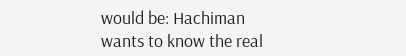would be: Hachiman wants to know the real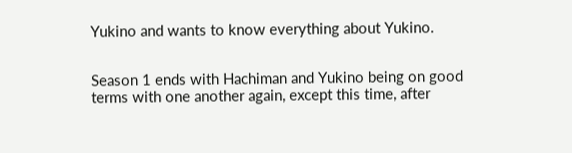Yukino and wants to know everything about Yukino.


Season 1 ends with Hachiman and Yukino being on good terms with one another again, except this time, after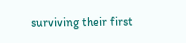surviving their first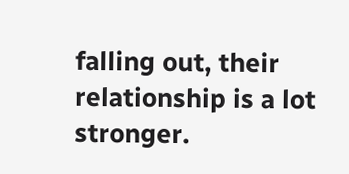falling out, their relationship is a lot stronger.